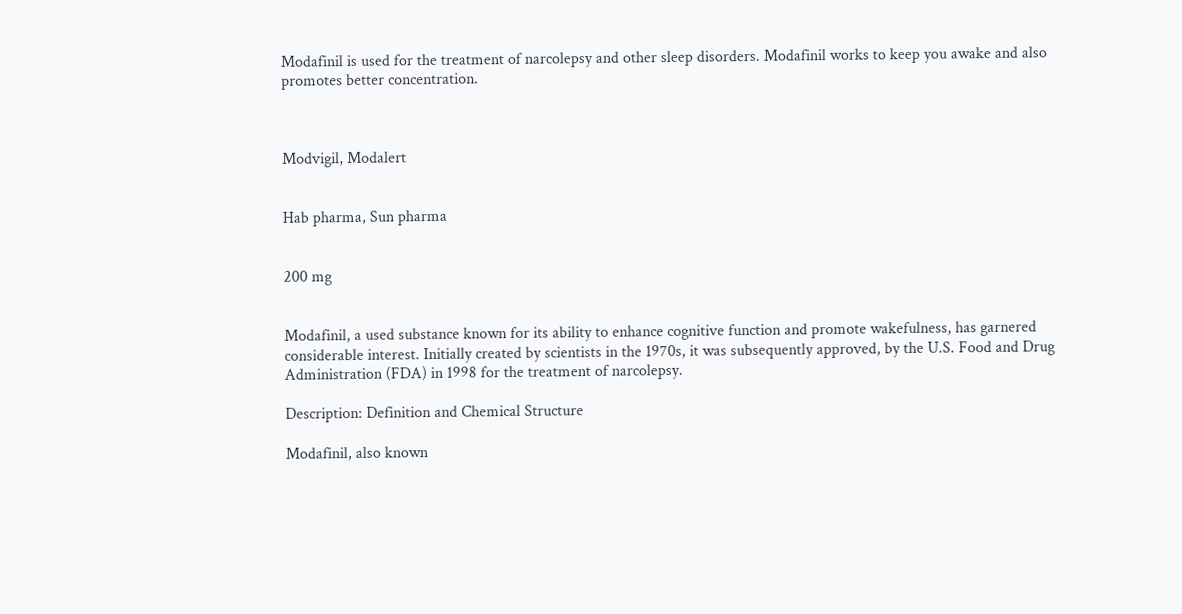Modafinil is used for the treatment of narcolepsy and other sleep disorders. Modafinil works to keep you awake and also promotes better concentration.



Modvigil, Modalert


Hab pharma, Sun pharma


200 mg


Modafinil, a used substance known for its ability to enhance cognitive function and promote wakefulness, has garnered considerable interest. Initially created by scientists in the 1970s, it was subsequently approved, by the U.S. Food and Drug Administration (FDA) in 1998 for the treatment of narcolepsy.

Description: Definition and Chemical Structure

Modafinil, also known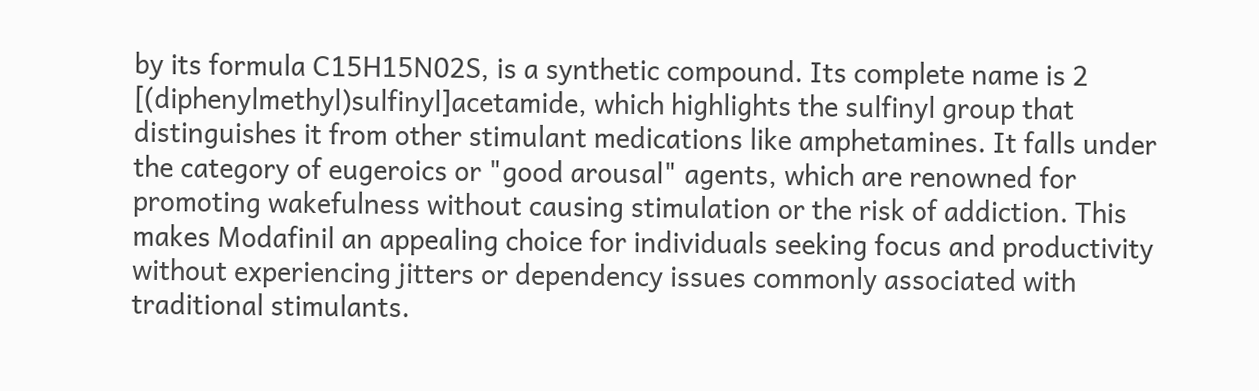by its formula C15H15N02S, is a synthetic compound. Its complete name is 2 [(diphenylmethyl)sulfinyl]acetamide, which highlights the sulfinyl group that distinguishes it from other stimulant medications like amphetamines. It falls under the category of eugeroics or "good arousal" agents, which are renowned for promoting wakefulness without causing stimulation or the risk of addiction. This makes Modafinil an appealing choice for individuals seeking focus and productivity without experiencing jitters or dependency issues commonly associated with traditional stimulants.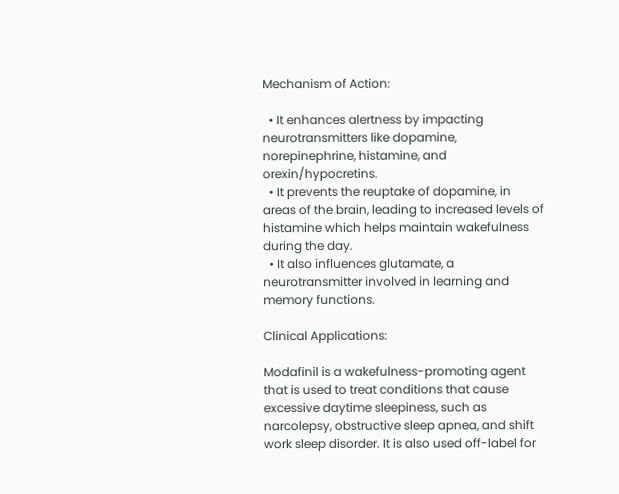Mechanism of Action:

  • It enhances alertness by impacting neurotransmitters like dopamine, norepinephrine, histamine, and orexin/hypocretins.
  • It prevents the reuptake of dopamine, in areas of the brain, leading to increased levels of histamine which helps maintain wakefulness during the day.
  • It also influences glutamate, a neurotransmitter involved in learning and memory functions.

Clinical Applications:

Modafinil is a wakefulness-promoting agent that is used to treat conditions that cause excessive daytime sleepiness, such as narcolepsy, obstructive sleep apnea, and shift work sleep disorder. It is also used off-label for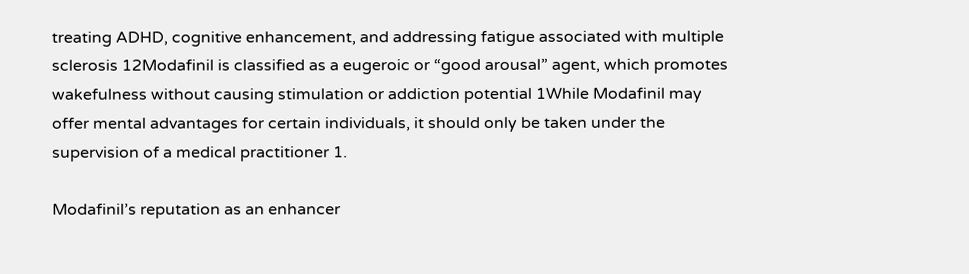treating ADHD, cognitive enhancement, and addressing fatigue associated with multiple sclerosis 12Modafinil is classified as a eugeroic or “good arousal” agent, which promotes wakefulness without causing stimulation or addiction potential 1While Modafinil may offer mental advantages for certain individuals, it should only be taken under the supervision of a medical practitioner 1.

Modafinil’s reputation as an enhancer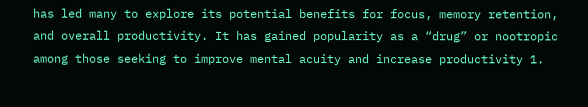has led many to explore its potential benefits for focus, memory retention, and overall productivity. It has gained popularity as a “drug” or nootropic among those seeking to improve mental acuity and increase productivity 1.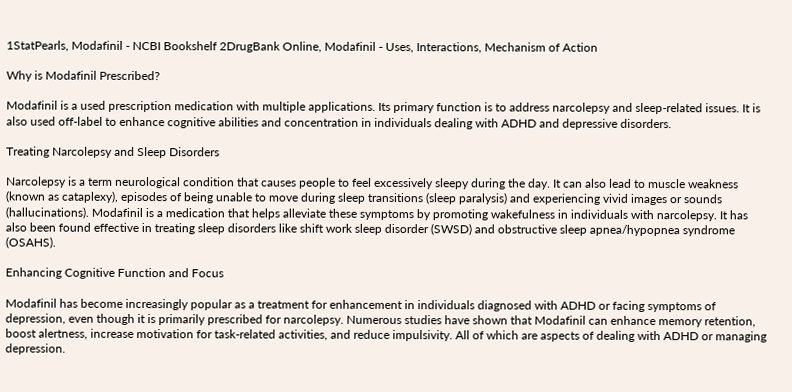1StatPearls, Modafinil - NCBI Bookshelf 2DrugBank Online, Modafinil - Uses, Interactions, Mechanism of Action

Why is Modafinil Prescribed?

Modafinil is a used prescription medication with multiple applications. Its primary function is to address narcolepsy and sleep-related issues. It is also used off-label to enhance cognitive abilities and concentration in individuals dealing with ADHD and depressive disorders.

Treating Narcolepsy and Sleep Disorders

Narcolepsy is a term neurological condition that causes people to feel excessively sleepy during the day. It can also lead to muscle weakness (known as cataplexy), episodes of being unable to move during sleep transitions (sleep paralysis) and experiencing vivid images or sounds (hallucinations). Modafinil is a medication that helps alleviate these symptoms by promoting wakefulness in individuals with narcolepsy. It has also been found effective in treating sleep disorders like shift work sleep disorder (SWSD) and obstructive sleep apnea/hypopnea syndrome (OSAHS).

Enhancing Cognitive Function and Focus

Modafinil has become increasingly popular as a treatment for enhancement in individuals diagnosed with ADHD or facing symptoms of depression, even though it is primarily prescribed for narcolepsy. Numerous studies have shown that Modafinil can enhance memory retention, boost alertness, increase motivation for task-related activities, and reduce impulsivity. All of which are aspects of dealing with ADHD or managing depression.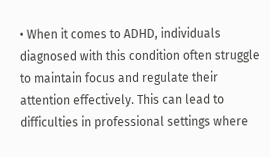• When it comes to ADHD, individuals diagnosed with this condition often struggle to maintain focus and regulate their attention effectively. This can lead to difficulties in professional settings where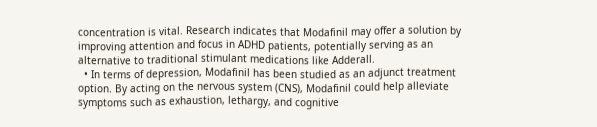concentration is vital. Research indicates that Modafinil may offer a solution by improving attention and focus in ADHD patients, potentially serving as an alternative to traditional stimulant medications like Adderall.
  • In terms of depression, Modafinil has been studied as an adjunct treatment option. By acting on the nervous system (CNS), Modafinil could help alleviate symptoms such as exhaustion, lethargy, and cognitive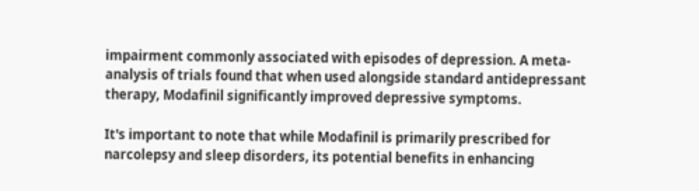impairment commonly associated with episodes of depression. A meta-analysis of trials found that when used alongside standard antidepressant therapy, Modafinil significantly improved depressive symptoms.

It's important to note that while Modafinil is primarily prescribed for narcolepsy and sleep disorders, its potential benefits in enhancing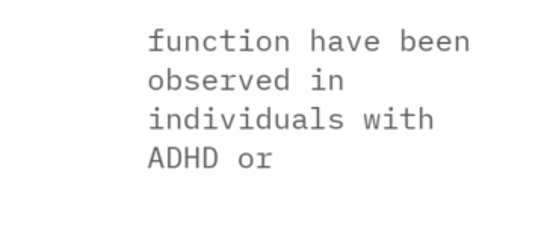function have been observed in individuals with ADHD or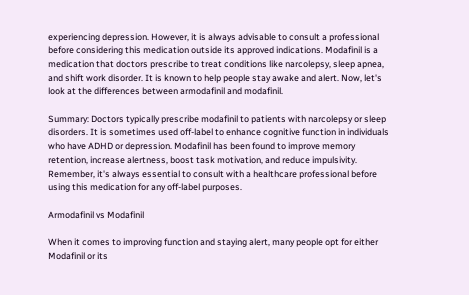experiencing depression. However, it is always advisable to consult a professional before considering this medication outside its approved indications. Modafinil is a medication that doctors prescribe to treat conditions like narcolepsy, sleep apnea, and shift work disorder. It is known to help people stay awake and alert. Now, let's look at the differences between armodafinil and modafinil.

Summary: Doctors typically prescribe modafinil to patients with narcolepsy or sleep disorders. It is sometimes used off-label to enhance cognitive function in individuals who have ADHD or depression. Modafinil has been found to improve memory retention, increase alertness, boost task motivation, and reduce impulsivity. Remember, it's always essential to consult with a healthcare professional before using this medication for any off-label purposes.

Armodafinil vs Modafinil

When it comes to improving function and staying alert, many people opt for either Modafinil or its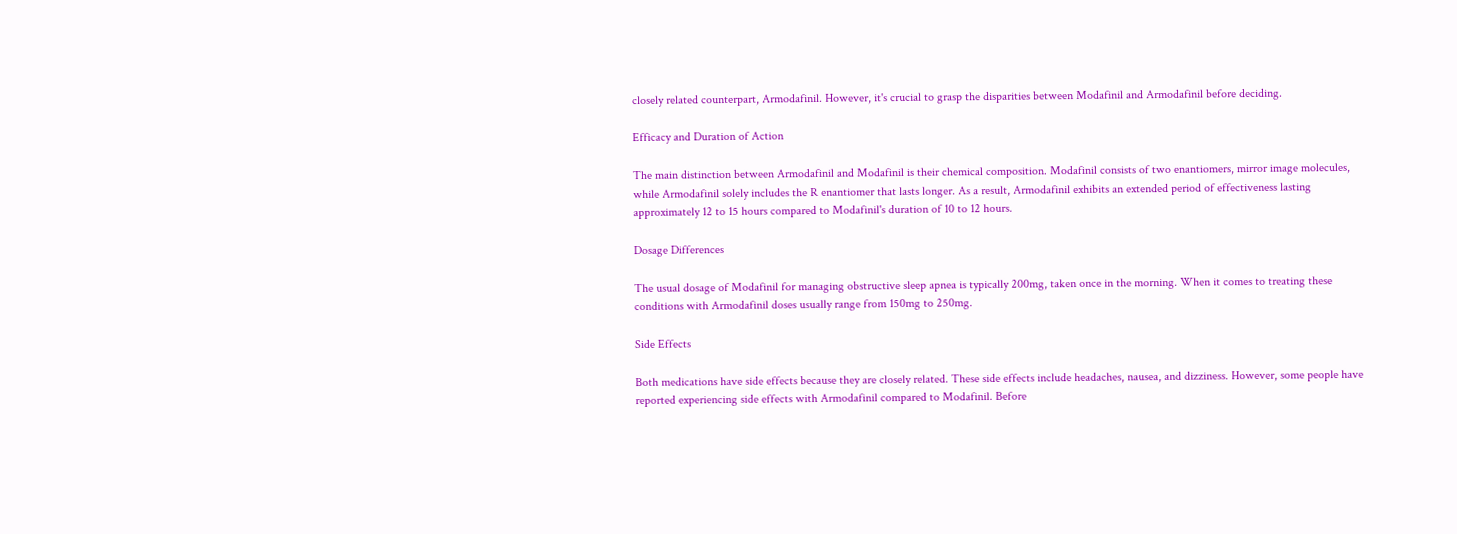closely related counterpart, Armodafinil. However, it's crucial to grasp the disparities between Modafinil and Armodafinil before deciding.

Efficacy and Duration of Action

The main distinction between Armodafinil and Modafinil is their chemical composition. Modafinil consists of two enantiomers, mirror image molecules, while Armodafinil solely includes the R enantiomer that lasts longer. As a result, Armodafinil exhibits an extended period of effectiveness lasting approximately 12 to 15 hours compared to Modafinil's duration of 10 to 12 hours.

Dosage Differences

The usual dosage of Modafinil for managing obstructive sleep apnea is typically 200mg, taken once in the morning. When it comes to treating these conditions with Armodafinil doses usually range from 150mg to 250mg.

Side Effects

Both medications have side effects because they are closely related. These side effects include headaches, nausea, and dizziness. However, some people have reported experiencing side effects with Armodafinil compared to Modafinil. Before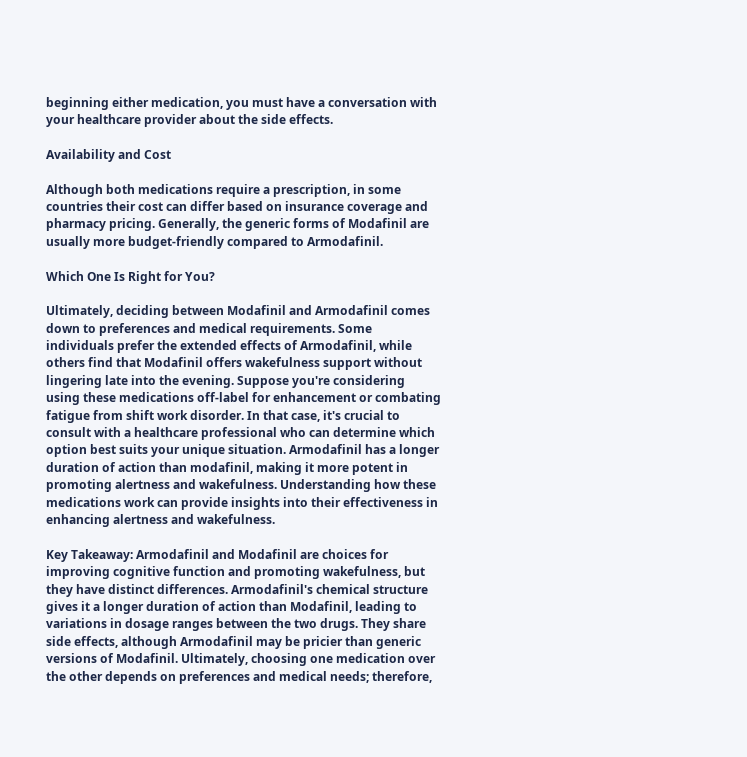beginning either medication, you must have a conversation with your healthcare provider about the side effects.

Availability and Cost

Although both medications require a prescription, in some countries their cost can differ based on insurance coverage and pharmacy pricing. Generally, the generic forms of Modafinil are usually more budget-friendly compared to Armodafinil.

Which One Is Right for You?

Ultimately, deciding between Modafinil and Armodafinil comes down to preferences and medical requirements. Some individuals prefer the extended effects of Armodafinil, while others find that Modafinil offers wakefulness support without lingering late into the evening. Suppose you're considering using these medications off-label for enhancement or combating fatigue from shift work disorder. In that case, it's crucial to consult with a healthcare professional who can determine which option best suits your unique situation. Armodafinil has a longer duration of action than modafinil, making it more potent in promoting alertness and wakefulness. Understanding how these medications work can provide insights into their effectiveness in enhancing alertness and wakefulness.

Key Takeaway: Armodafinil and Modafinil are choices for improving cognitive function and promoting wakefulness, but they have distinct differences. Armodafinil's chemical structure gives it a longer duration of action than Modafinil, leading to variations in dosage ranges between the two drugs. They share side effects, although Armodafinil may be pricier than generic versions of Modafinil. Ultimately, choosing one medication over the other depends on preferences and medical needs; therefore,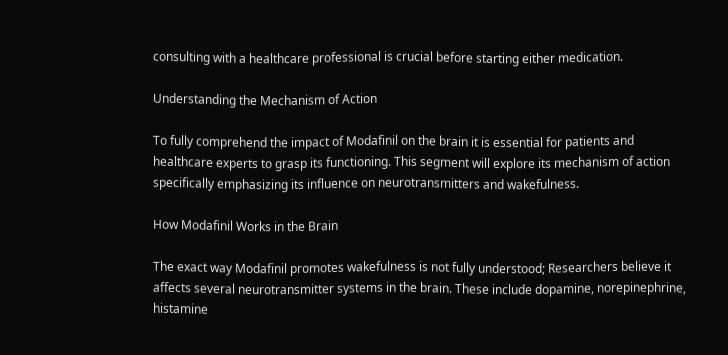consulting with a healthcare professional is crucial before starting either medication.

Understanding the Mechanism of Action

To fully comprehend the impact of Modafinil on the brain it is essential for patients and healthcare experts to grasp its functioning. This segment will explore its mechanism of action specifically emphasizing its influence on neurotransmitters and wakefulness.

How Modafinil Works in the Brain

The exact way Modafinil promotes wakefulness is not fully understood; Researchers believe it affects several neurotransmitter systems in the brain. These include dopamine, norepinephrine, histamine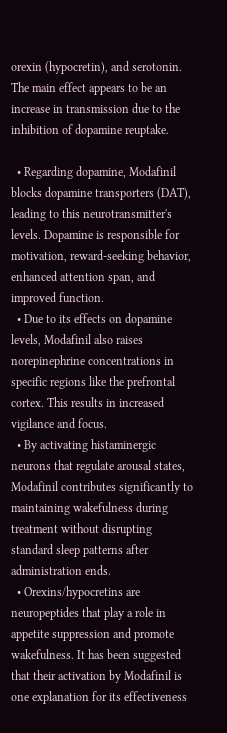orexin (hypocretin), and serotonin. The main effect appears to be an increase in transmission due to the inhibition of dopamine reuptake.

  • Regarding dopamine, Modafinil blocks dopamine transporters (DAT), leading to this neurotransmitter's levels. Dopamine is responsible for motivation, reward-seeking behavior, enhanced attention span, and improved function.
  • Due to its effects on dopamine levels, Modafinil also raises norepinephrine concentrations in specific regions like the prefrontal cortex. This results in increased vigilance and focus.
  • By activating histaminergic neurons that regulate arousal states, Modafinil contributes significantly to maintaining wakefulness during treatment without disrupting standard sleep patterns after administration ends.
  • Orexins/hypocretins are neuropeptides that play a role in appetite suppression and promote wakefulness. It has been suggested that their activation by Modafinil is one explanation for its effectiveness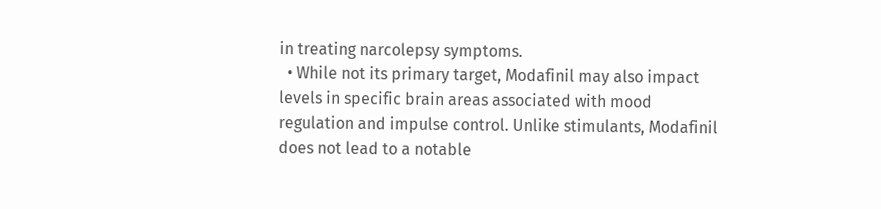in treating narcolepsy symptoms.
  • While not its primary target, Modafinil may also impact levels in specific brain areas associated with mood regulation and impulse control. Unlike stimulants, Modafinil does not lead to a notable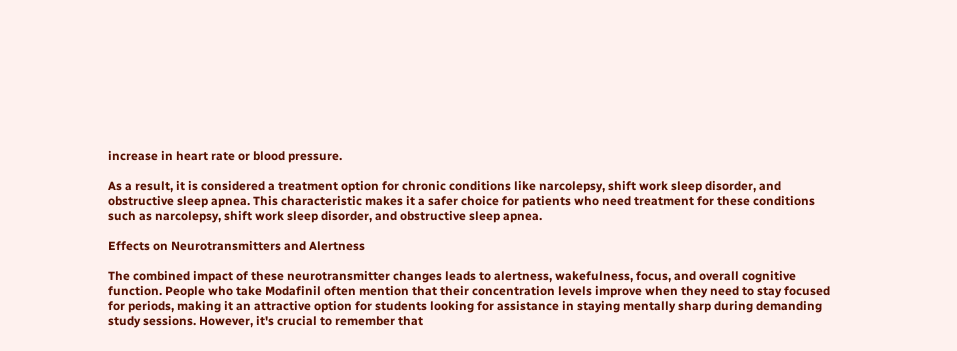increase in heart rate or blood pressure.

As a result, it is considered a treatment option for chronic conditions like narcolepsy, shift work sleep disorder, and obstructive sleep apnea. This characteristic makes it a safer choice for patients who need treatment for these conditions such as narcolepsy, shift work sleep disorder, and obstructive sleep apnea.

Effects on Neurotransmitters and Alertness

The combined impact of these neurotransmitter changes leads to alertness, wakefulness, focus, and overall cognitive function. People who take Modafinil often mention that their concentration levels improve when they need to stay focused for periods, making it an attractive option for students looking for assistance in staying mentally sharp during demanding study sessions. However, it's crucial to remember that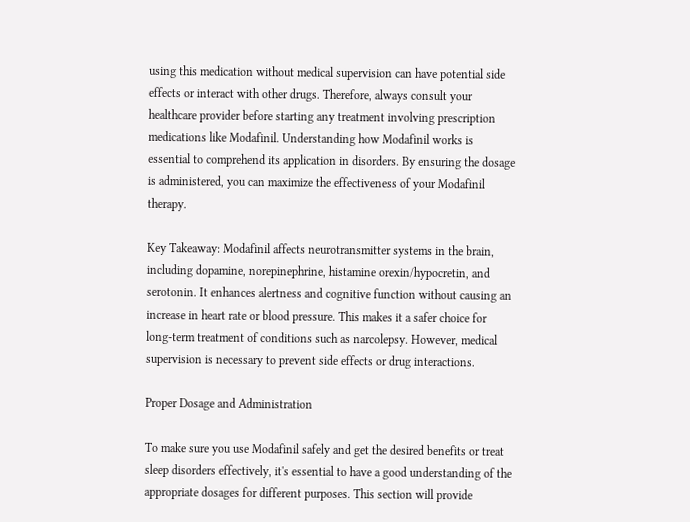using this medication without medical supervision can have potential side effects or interact with other drugs. Therefore, always consult your healthcare provider before starting any treatment involving prescription medications like Modafinil. Understanding how Modafinil works is essential to comprehend its application in disorders. By ensuring the dosage is administered, you can maximize the effectiveness of your Modafinil therapy.

Key Takeaway: Modafinil affects neurotransmitter systems in the brain, including dopamine, norepinephrine, histamine orexin/hypocretin, and serotonin. It enhances alertness and cognitive function without causing an increase in heart rate or blood pressure. This makes it a safer choice for long-term treatment of conditions such as narcolepsy. However, medical supervision is necessary to prevent side effects or drug interactions.

Proper Dosage and Administration

To make sure you use Modafinil safely and get the desired benefits or treat sleep disorders effectively, it's essential to have a good understanding of the appropriate dosages for different purposes. This section will provide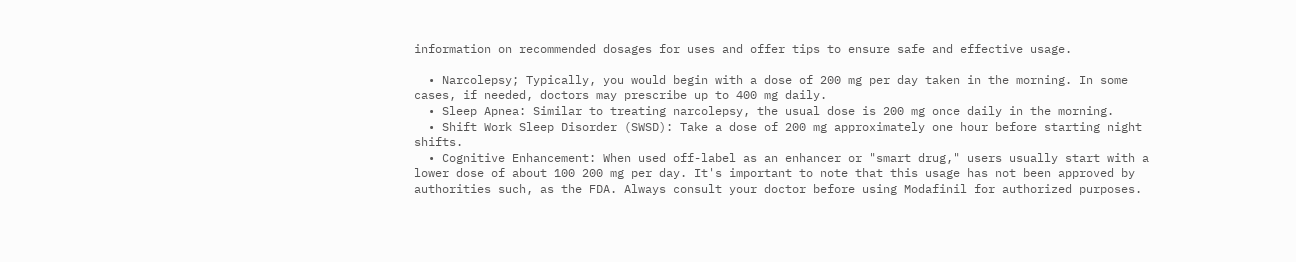information on recommended dosages for uses and offer tips to ensure safe and effective usage.

  • Narcolepsy; Typically, you would begin with a dose of 200 mg per day taken in the morning. In some cases, if needed, doctors may prescribe up to 400 mg daily.
  • Sleep Apnea: Similar to treating narcolepsy, the usual dose is 200 mg once daily in the morning.
  • Shift Work Sleep Disorder (SWSD): Take a dose of 200 mg approximately one hour before starting night shifts.
  • Cognitive Enhancement: When used off-label as an enhancer or "smart drug," users usually start with a lower dose of about 100 200 mg per day. It's important to note that this usage has not been approved by authorities such, as the FDA. Always consult your doctor before using Modafinil for authorized purposes.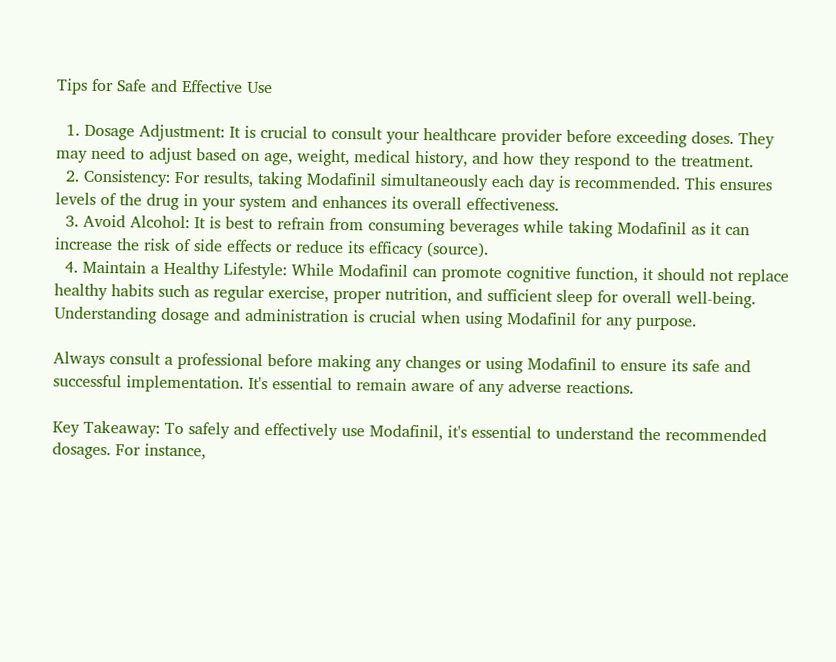Tips for Safe and Effective Use

  1. Dosage Adjustment: It is crucial to consult your healthcare provider before exceeding doses. They may need to adjust based on age, weight, medical history, and how they respond to the treatment.
  2. Consistency: For results, taking Modafinil simultaneously each day is recommended. This ensures levels of the drug in your system and enhances its overall effectiveness.
  3. Avoid Alcohol: It is best to refrain from consuming beverages while taking Modafinil as it can increase the risk of side effects or reduce its efficacy (source).
  4. Maintain a Healthy Lifestyle: While Modafinil can promote cognitive function, it should not replace healthy habits such as regular exercise, proper nutrition, and sufficient sleep for overall well-being. Understanding dosage and administration is crucial when using Modafinil for any purpose.

Always consult a professional before making any changes or using Modafinil to ensure its safe and successful implementation. It's essential to remain aware of any adverse reactions.

Key Takeaway: To safely and effectively use Modafinil, it's essential to understand the recommended dosages. For instance,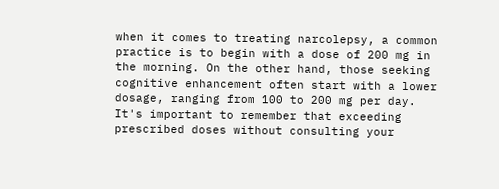when it comes to treating narcolepsy, a common practice is to begin with a dose of 200 mg in the morning. On the other hand, those seeking cognitive enhancement often start with a lower dosage, ranging from 100 to 200 mg per day. It's important to remember that exceeding prescribed doses without consulting your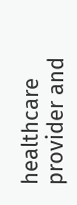healthcare provider and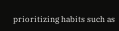prioritizing habits such as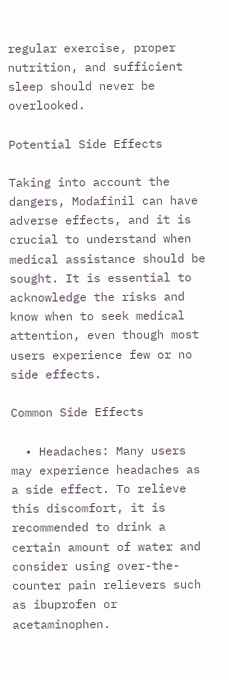regular exercise, proper nutrition, and sufficient sleep should never be overlooked.

Potential Side Effects

Taking into account the dangers, Modafinil can have adverse effects, and it is crucial to understand when medical assistance should be sought. It is essential to acknowledge the risks and know when to seek medical attention, even though most users experience few or no side effects.

Common Side Effects

  • Headaches: Many users may experience headaches as a side effect. To relieve this discomfort, it is recommended to drink a certain amount of water and consider using over-the-counter pain relievers such as ibuprofen or acetaminophen.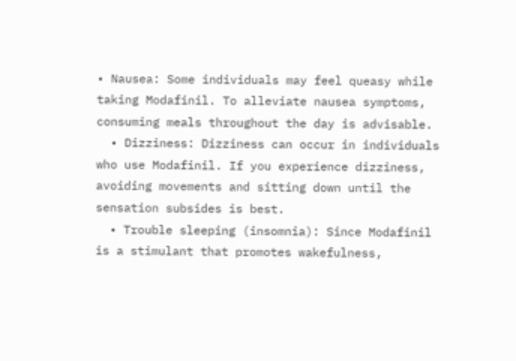• Nausea: Some individuals may feel queasy while taking Modafinil. To alleviate nausea symptoms, consuming meals throughout the day is advisable.
  • Dizziness: Dizziness can occur in individuals who use Modafinil. If you experience dizziness, avoiding movements and sitting down until the sensation subsides is best.
  • Trouble sleeping (insomnia): Since Modafinil is a stimulant that promotes wakefulness,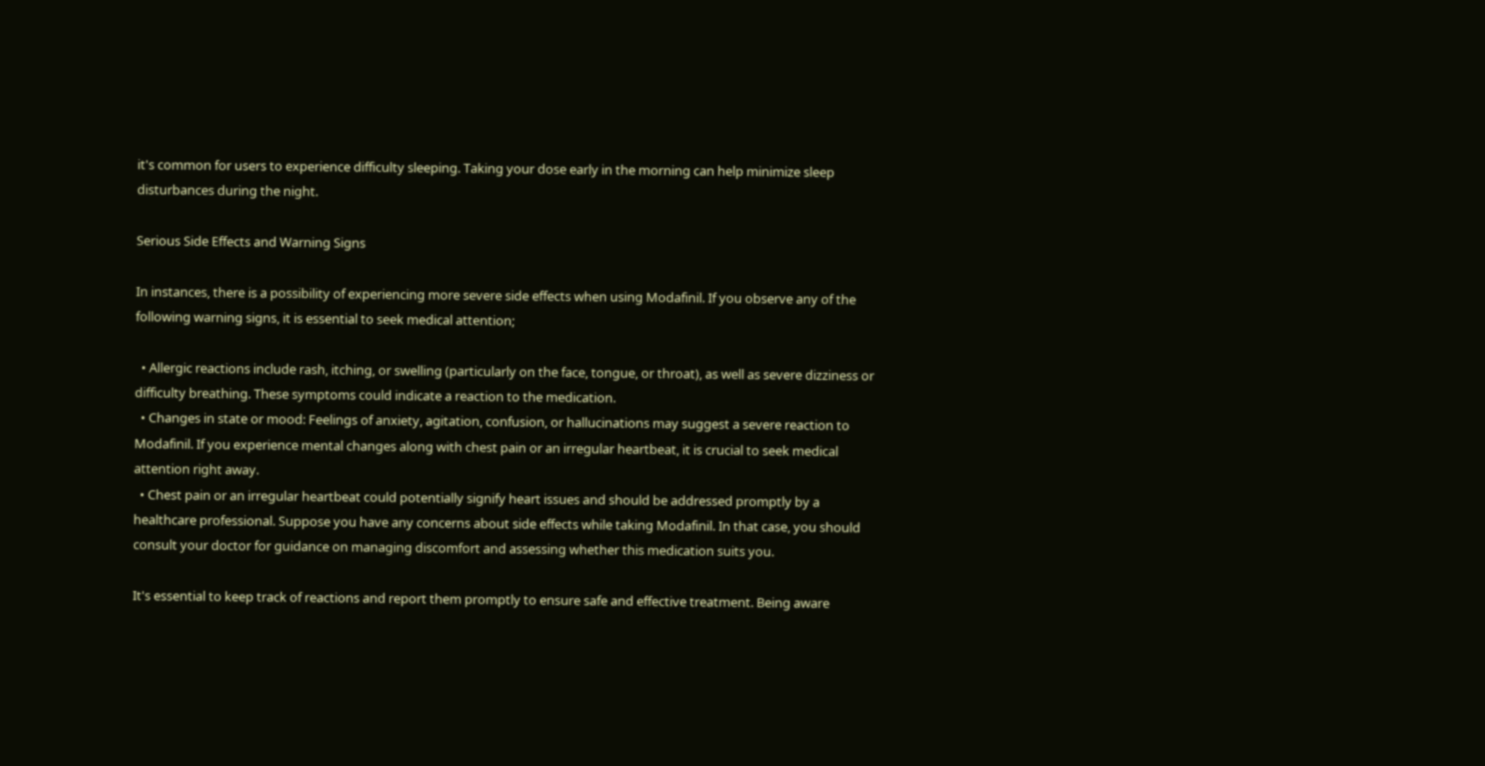it's common for users to experience difficulty sleeping. Taking your dose early in the morning can help minimize sleep disturbances during the night.

Serious Side Effects and Warning Signs

In instances, there is a possibility of experiencing more severe side effects when using Modafinil. If you observe any of the following warning signs, it is essential to seek medical attention;

  • Allergic reactions include rash, itching, or swelling (particularly on the face, tongue, or throat), as well as severe dizziness or difficulty breathing. These symptoms could indicate a reaction to the medication.
  • Changes in state or mood: Feelings of anxiety, agitation, confusion, or hallucinations may suggest a severe reaction to Modafinil. If you experience mental changes along with chest pain or an irregular heartbeat, it is crucial to seek medical attention right away.
  • Chest pain or an irregular heartbeat could potentially signify heart issues and should be addressed promptly by a healthcare professional. Suppose you have any concerns about side effects while taking Modafinil. In that case, you should consult your doctor for guidance on managing discomfort and assessing whether this medication suits you.

It's essential to keep track of reactions and report them promptly to ensure safe and effective treatment. Being aware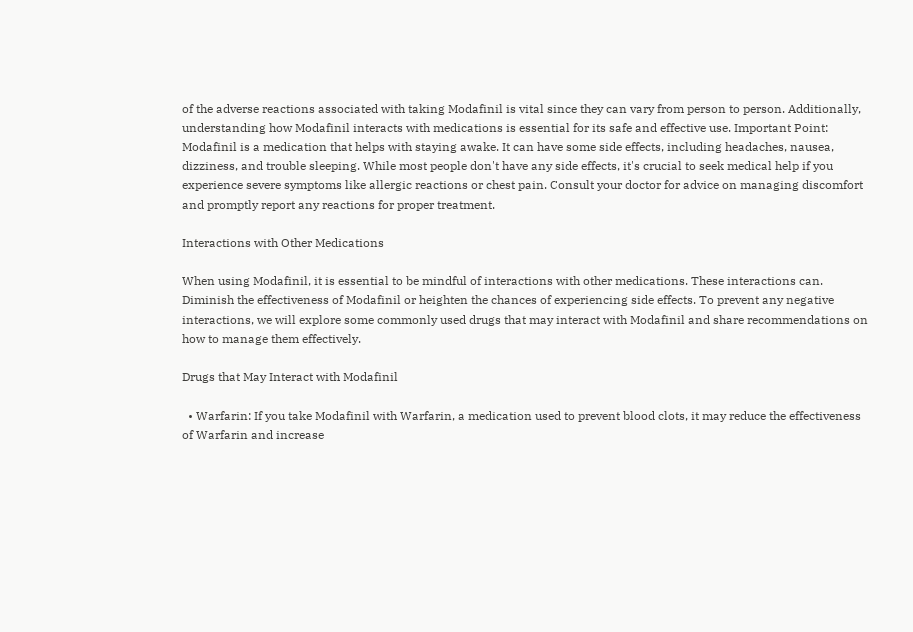of the adverse reactions associated with taking Modafinil is vital since they can vary from person to person. Additionally, understanding how Modafinil interacts with medications is essential for its safe and effective use. Important Point: Modafinil is a medication that helps with staying awake. It can have some side effects, including headaches, nausea, dizziness, and trouble sleeping. While most people don't have any side effects, it's crucial to seek medical help if you experience severe symptoms like allergic reactions or chest pain. Consult your doctor for advice on managing discomfort and promptly report any reactions for proper treatment.

Interactions with Other Medications

When using Modafinil, it is essential to be mindful of interactions with other medications. These interactions can. Diminish the effectiveness of Modafinil or heighten the chances of experiencing side effects. To prevent any negative interactions, we will explore some commonly used drugs that may interact with Modafinil and share recommendations on how to manage them effectively.

Drugs that May Interact with Modafinil

  • Warfarin: If you take Modafinil with Warfarin, a medication used to prevent blood clots, it may reduce the effectiveness of Warfarin and increase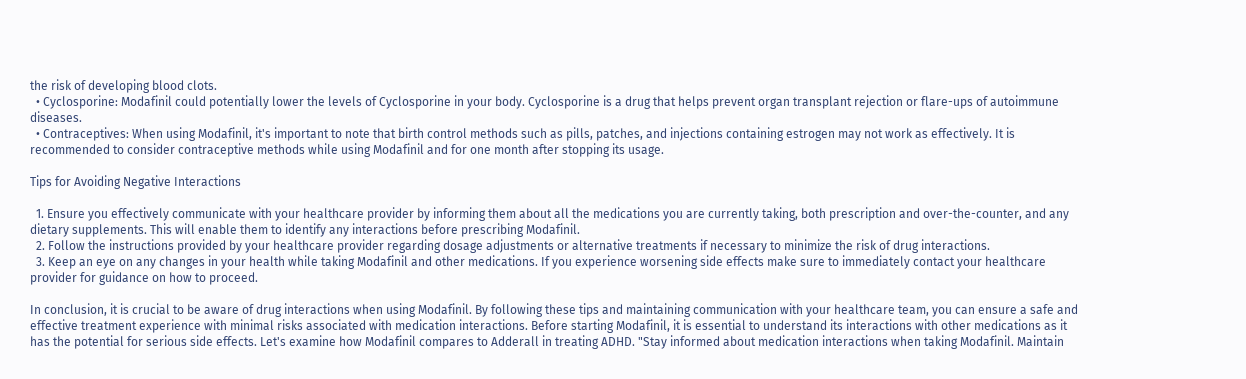the risk of developing blood clots.
  • Cyclosporine: Modafinil could potentially lower the levels of Cyclosporine in your body. Cyclosporine is a drug that helps prevent organ transplant rejection or flare-ups of autoimmune diseases.
  • Contraceptives: When using Modafinil, it's important to note that birth control methods such as pills, patches, and injections containing estrogen may not work as effectively. It is recommended to consider contraceptive methods while using Modafinil and for one month after stopping its usage.

Tips for Avoiding Negative Interactions

  1. Ensure you effectively communicate with your healthcare provider by informing them about all the medications you are currently taking, both prescription and over-the-counter, and any dietary supplements. This will enable them to identify any interactions before prescribing Modafinil.
  2. Follow the instructions provided by your healthcare provider regarding dosage adjustments or alternative treatments if necessary to minimize the risk of drug interactions.
  3. Keep an eye on any changes in your health while taking Modafinil and other medications. If you experience worsening side effects make sure to immediately contact your healthcare provider for guidance on how to proceed.

In conclusion, it is crucial to be aware of drug interactions when using Modafinil. By following these tips and maintaining communication with your healthcare team, you can ensure a safe and effective treatment experience with minimal risks associated with medication interactions. Before starting Modafinil, it is essential to understand its interactions with other medications as it has the potential for serious side effects. Let's examine how Modafinil compares to Adderall in treating ADHD. "Stay informed about medication interactions when taking Modafinil. Maintain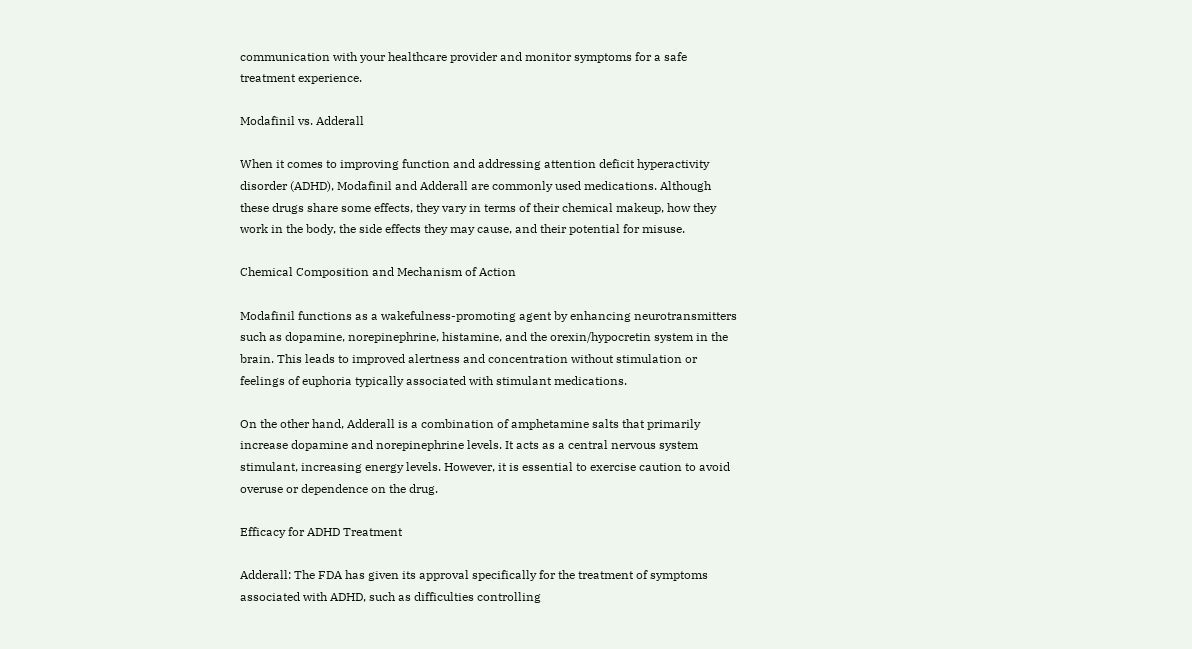communication with your healthcare provider and monitor symptoms for a safe treatment experience.

Modafinil vs. Adderall

When it comes to improving function and addressing attention deficit hyperactivity disorder (ADHD), Modafinil and Adderall are commonly used medications. Although these drugs share some effects, they vary in terms of their chemical makeup, how they work in the body, the side effects they may cause, and their potential for misuse.

Chemical Composition and Mechanism of Action

Modafinil functions as a wakefulness-promoting agent by enhancing neurotransmitters such as dopamine, norepinephrine, histamine, and the orexin/hypocretin system in the brain. This leads to improved alertness and concentration without stimulation or feelings of euphoria typically associated with stimulant medications.

On the other hand, Adderall is a combination of amphetamine salts that primarily increase dopamine and norepinephrine levels. It acts as a central nervous system stimulant, increasing energy levels. However, it is essential to exercise caution to avoid overuse or dependence on the drug.

Efficacy for ADHD Treatment

Adderall: The FDA has given its approval specifically for the treatment of symptoms associated with ADHD, such as difficulties controlling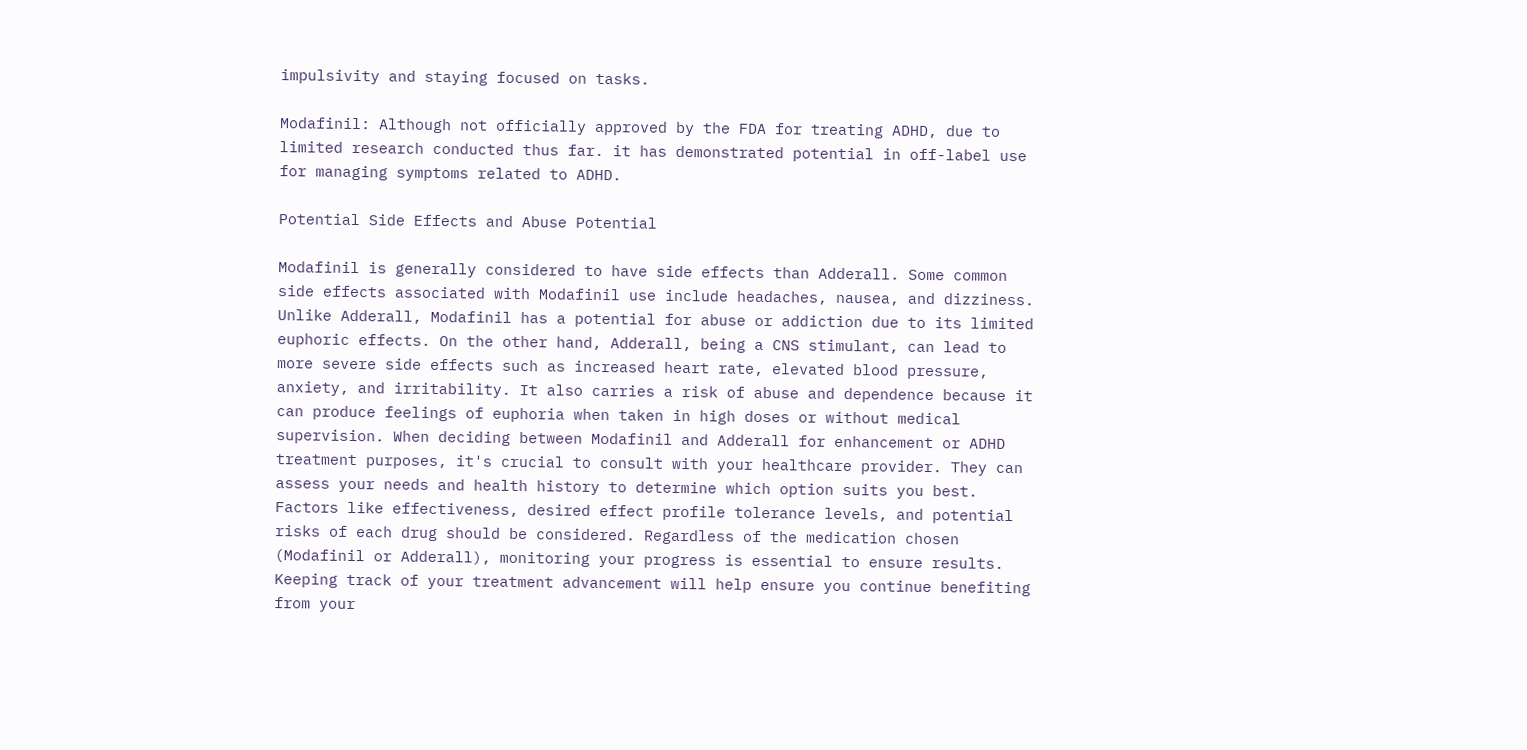impulsivity and staying focused on tasks.

Modafinil: Although not officially approved by the FDA for treating ADHD, due to limited research conducted thus far. it has demonstrated potential in off-label use for managing symptoms related to ADHD.

Potential Side Effects and Abuse Potential

Modafinil is generally considered to have side effects than Adderall. Some common side effects associated with Modafinil use include headaches, nausea, and dizziness. Unlike Adderall, Modafinil has a potential for abuse or addiction due to its limited euphoric effects. On the other hand, Adderall, being a CNS stimulant, can lead to more severe side effects such as increased heart rate, elevated blood pressure, anxiety, and irritability. It also carries a risk of abuse and dependence because it can produce feelings of euphoria when taken in high doses or without medical supervision. When deciding between Modafinil and Adderall for enhancement or ADHD treatment purposes, it's crucial to consult with your healthcare provider. They can assess your needs and health history to determine which option suits you best. Factors like effectiveness, desired effect profile tolerance levels, and potential risks of each drug should be considered. Regardless of the medication chosen (Modafinil or Adderall), monitoring your progress is essential to ensure results. Keeping track of your treatment advancement will help ensure you continue benefiting from your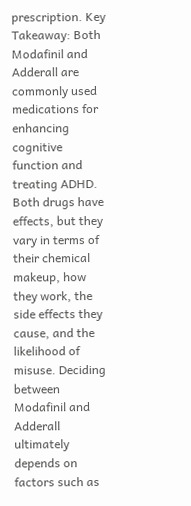prescription. Key Takeaway: Both Modafinil and Adderall are commonly used medications for enhancing cognitive function and treating ADHD. Both drugs have effects, but they vary in terms of their chemical makeup, how they work, the side effects they cause, and the likelihood of misuse. Deciding between Modafinil and Adderall ultimately depends on factors such as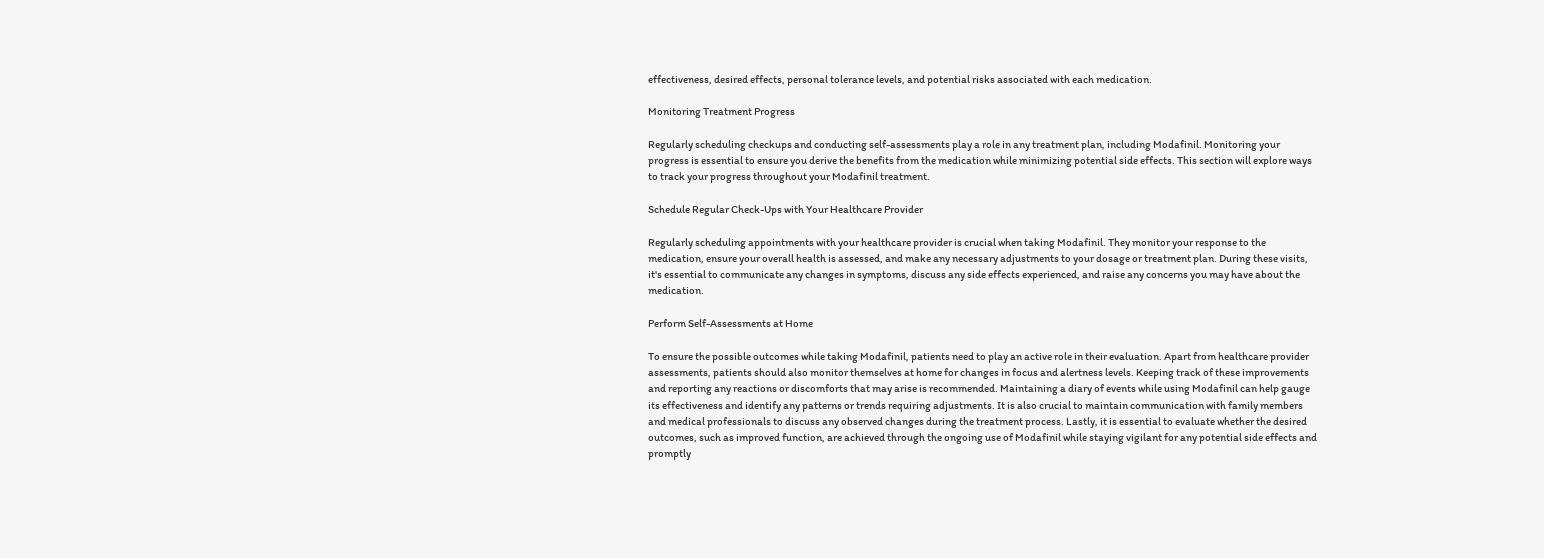effectiveness, desired effects, personal tolerance levels, and potential risks associated with each medication.

Monitoring Treatment Progress

Regularly scheduling checkups and conducting self-assessments play a role in any treatment plan, including Modafinil. Monitoring your progress is essential to ensure you derive the benefits from the medication while minimizing potential side effects. This section will explore ways to track your progress throughout your Modafinil treatment.

Schedule Regular Check-Ups with Your Healthcare Provider

Regularly scheduling appointments with your healthcare provider is crucial when taking Modafinil. They monitor your response to the medication, ensure your overall health is assessed, and make any necessary adjustments to your dosage or treatment plan. During these visits, it's essential to communicate any changes in symptoms, discuss any side effects experienced, and raise any concerns you may have about the medication.

Perform Self-Assessments at Home

To ensure the possible outcomes while taking Modafinil, patients need to play an active role in their evaluation. Apart from healthcare provider assessments, patients should also monitor themselves at home for changes in focus and alertness levels. Keeping track of these improvements and reporting any reactions or discomforts that may arise is recommended. Maintaining a diary of events while using Modafinil can help gauge its effectiveness and identify any patterns or trends requiring adjustments. It is also crucial to maintain communication with family members and medical professionals to discuss any observed changes during the treatment process. Lastly, it is essential to evaluate whether the desired outcomes, such as improved function, are achieved through the ongoing use of Modafinil while staying vigilant for any potential side effects and promptly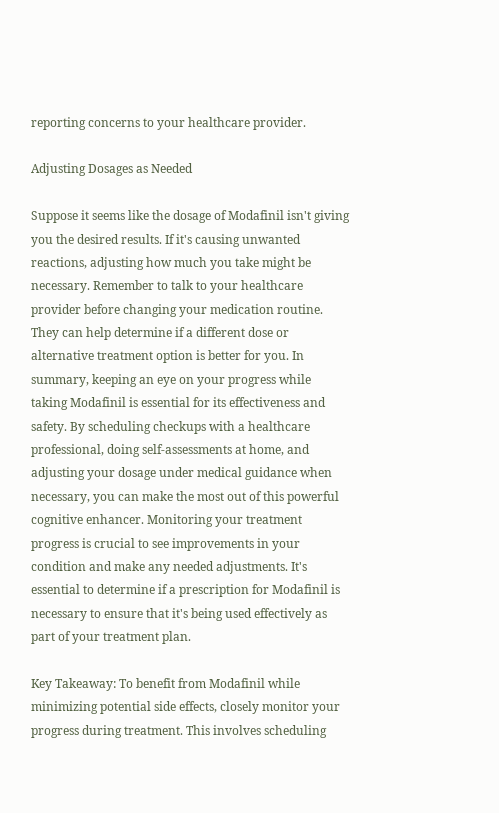reporting concerns to your healthcare provider.

Adjusting Dosages as Needed

Suppose it seems like the dosage of Modafinil isn't giving you the desired results. If it's causing unwanted reactions, adjusting how much you take might be necessary. Remember to talk to your healthcare provider before changing your medication routine. They can help determine if a different dose or alternative treatment option is better for you. In summary, keeping an eye on your progress while taking Modafinil is essential for its effectiveness and safety. By scheduling checkups with a healthcare professional, doing self-assessments at home, and adjusting your dosage under medical guidance when necessary, you can make the most out of this powerful cognitive enhancer. Monitoring your treatment progress is crucial to see improvements in your condition and make any needed adjustments. It's essential to determine if a prescription for Modafinil is necessary to ensure that it's being used effectively as part of your treatment plan.

Key Takeaway: To benefit from Modafinil while minimizing potential side effects, closely monitor your progress during treatment. This involves scheduling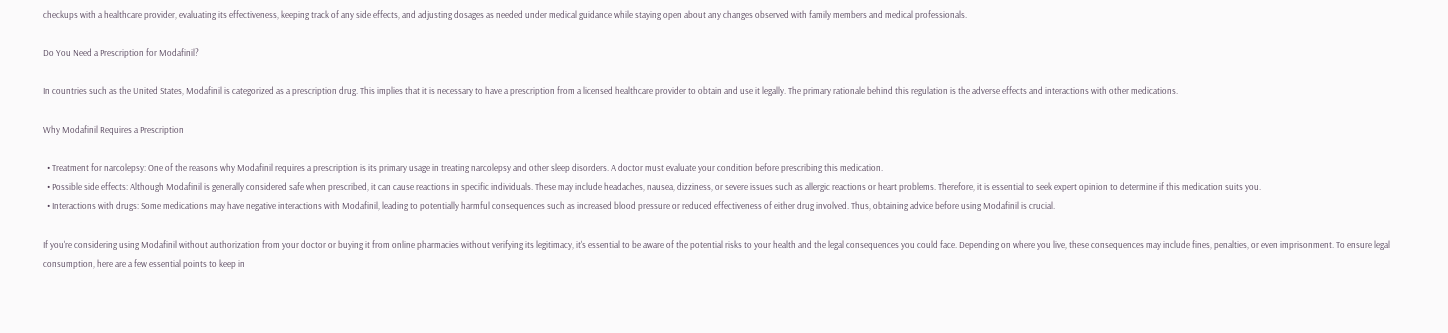checkups with a healthcare provider, evaluating its effectiveness, keeping track of any side effects, and adjusting dosages as needed under medical guidance while staying open about any changes observed with family members and medical professionals.

Do You Need a Prescription for Modafinil?

In countries such as the United States, Modafinil is categorized as a prescription drug. This implies that it is necessary to have a prescription from a licensed healthcare provider to obtain and use it legally. The primary rationale behind this regulation is the adverse effects and interactions with other medications.

Why Modafinil Requires a Prescription

  • Treatment for narcolepsy: One of the reasons why Modafinil requires a prescription is its primary usage in treating narcolepsy and other sleep disorders. A doctor must evaluate your condition before prescribing this medication.
  • Possible side effects: Although Modafinil is generally considered safe when prescribed, it can cause reactions in specific individuals. These may include headaches, nausea, dizziness, or severe issues such as allergic reactions or heart problems. Therefore, it is essential to seek expert opinion to determine if this medication suits you.
  • Interactions with drugs: Some medications may have negative interactions with Modafinil, leading to potentially harmful consequences such as increased blood pressure or reduced effectiveness of either drug involved. Thus, obtaining advice before using Modafinil is crucial.

If you're considering using Modafinil without authorization from your doctor or buying it from online pharmacies without verifying its legitimacy, it's essential to be aware of the potential risks to your health and the legal consequences you could face. Depending on where you live, these consequences may include fines, penalties, or even imprisonment. To ensure legal consumption, here are a few essential points to keep in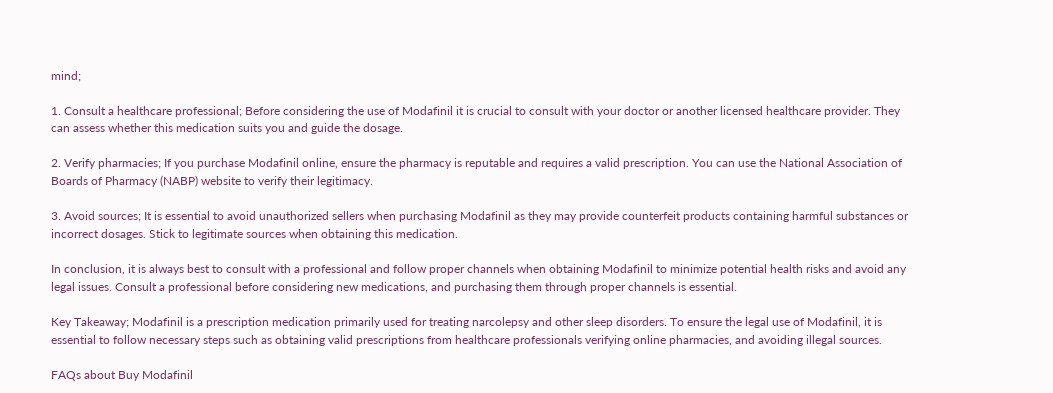mind;

1. Consult a healthcare professional; Before considering the use of Modafinil it is crucial to consult with your doctor or another licensed healthcare provider. They can assess whether this medication suits you and guide the dosage.

2. Verify pharmacies; If you purchase Modafinil online, ensure the pharmacy is reputable and requires a valid prescription. You can use the National Association of Boards of Pharmacy (NABP) website to verify their legitimacy.

3. Avoid sources; It is essential to avoid unauthorized sellers when purchasing Modafinil as they may provide counterfeit products containing harmful substances or incorrect dosages. Stick to legitimate sources when obtaining this medication.

In conclusion, it is always best to consult with a professional and follow proper channels when obtaining Modafinil to minimize potential health risks and avoid any legal issues. Consult a professional before considering new medications, and purchasing them through proper channels is essential.

Key Takeaway; Modafinil is a prescription medication primarily used for treating narcolepsy and other sleep disorders. To ensure the legal use of Modafinil, it is essential to follow necessary steps such as obtaining valid prescriptions from healthcare professionals verifying online pharmacies, and avoiding illegal sources.

FAQs about Buy Modafinil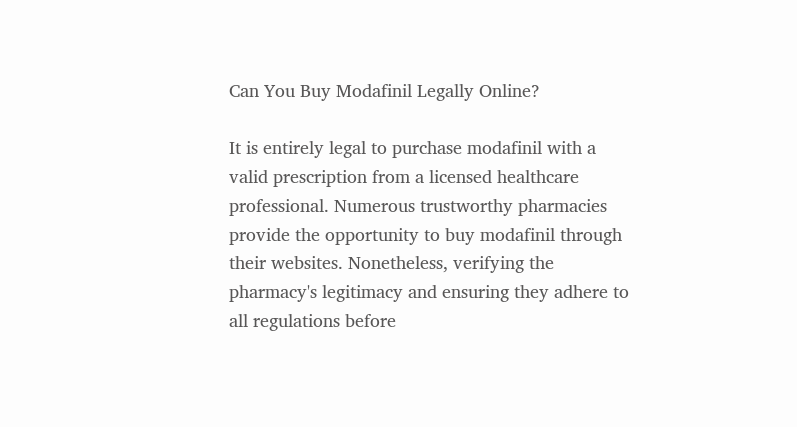Can You Buy Modafinil Legally Online?

It is entirely legal to purchase modafinil with a valid prescription from a licensed healthcare professional. Numerous trustworthy pharmacies provide the opportunity to buy modafinil through their websites. Nonetheless, verifying the pharmacy's legitimacy and ensuring they adhere to all regulations before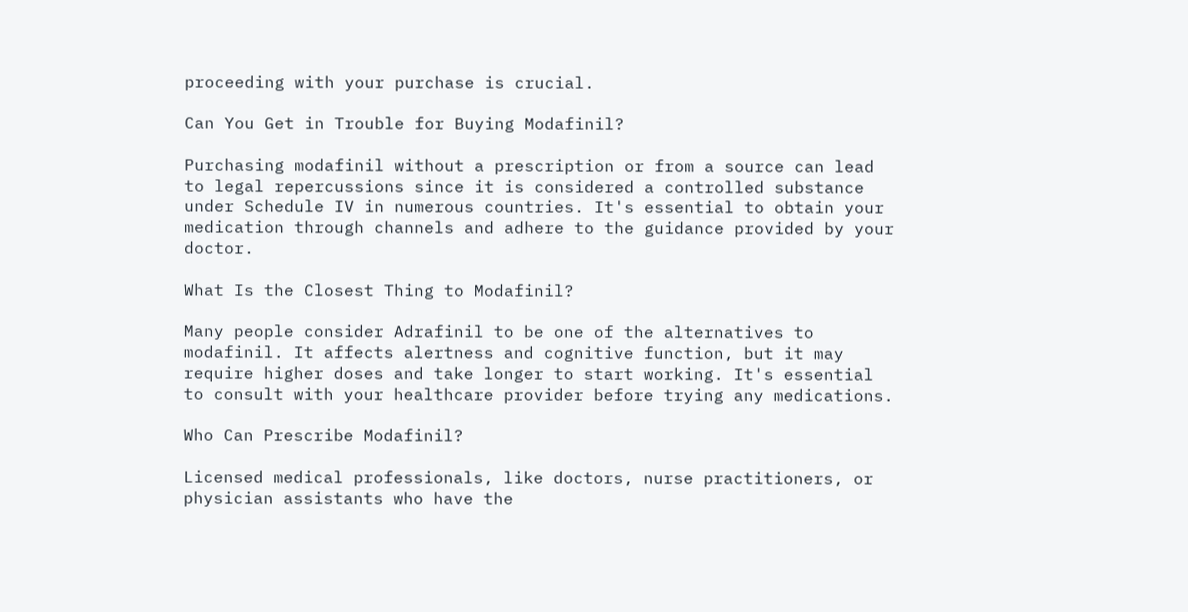proceeding with your purchase is crucial.

Can You Get in Trouble for Buying Modafinil?

Purchasing modafinil without a prescription or from a source can lead to legal repercussions since it is considered a controlled substance under Schedule IV in numerous countries. It's essential to obtain your medication through channels and adhere to the guidance provided by your doctor.

What Is the Closest Thing to Modafinil?

Many people consider Adrafinil to be one of the alternatives to modafinil. It affects alertness and cognitive function, but it may require higher doses and take longer to start working. It's essential to consult with your healthcare provider before trying any medications.

Who Can Prescribe Modafinil?

Licensed medical professionals, like doctors, nurse practitioners, or physician assistants who have the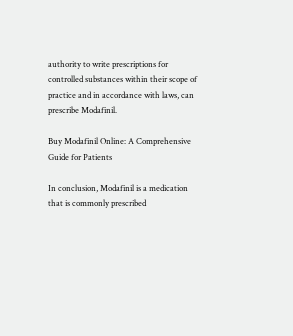authority to write prescriptions for controlled substances within their scope of practice and in accordance with laws, can prescribe Modafinil.

Buy Modafinil Online: A Comprehensive Guide for Patients

In conclusion, Modafinil is a medication that is commonly prescribed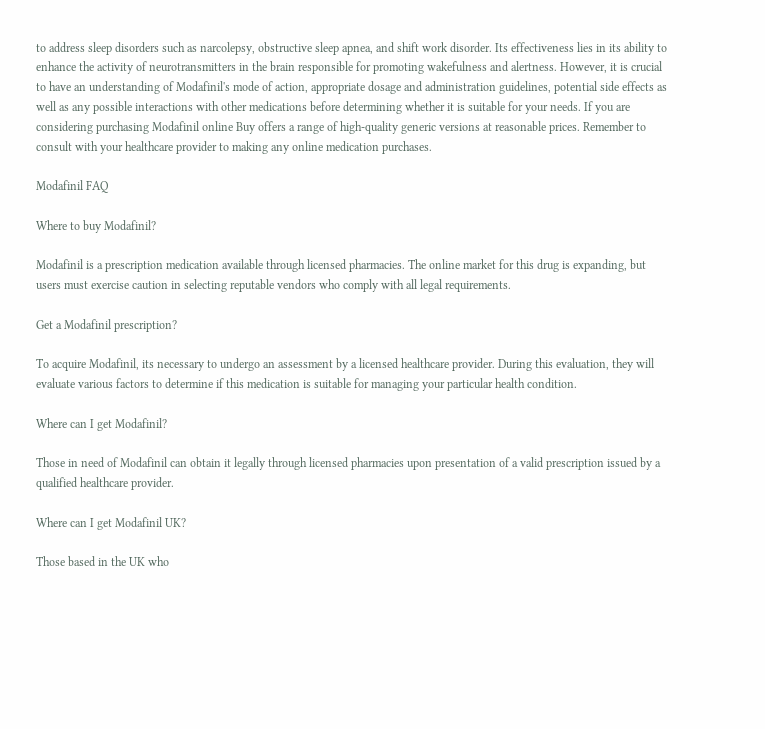to address sleep disorders such as narcolepsy, obstructive sleep apnea, and shift work disorder. Its effectiveness lies in its ability to enhance the activity of neurotransmitters in the brain responsible for promoting wakefulness and alertness. However, it is crucial to have an understanding of Modafinil's mode of action, appropriate dosage and administration guidelines, potential side effects as well as any possible interactions with other medications before determining whether it is suitable for your needs. If you are considering purchasing Modafinil online Buy offers a range of high-quality generic versions at reasonable prices. Remember to consult with your healthcare provider to making any online medication purchases.

Modafinil FAQ

Where to buy Modafinil?

Modafinil is a prescription medication available through licensed pharmacies. The online market for this drug is expanding, but users must exercise caution in selecting reputable vendors who comply with all legal requirements.

Get a Modafinil prescription?

To acquire Modafinil, its necessary to undergo an assessment by a licensed healthcare provider. During this evaluation, they will evaluate various factors to determine if this medication is suitable for managing your particular health condition.

Where can I get Modafinil?

Those in need of Modafinil can obtain it legally through licensed pharmacies upon presentation of a valid prescription issued by a qualified healthcare provider.

Where can I get Modafinil UK?

Those based in the UK who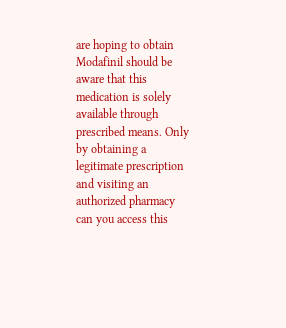are hoping to obtain Modafinil should be aware that this medication is solely available through prescribed means. Only by obtaining a legitimate prescription and visiting an authorized pharmacy can you access this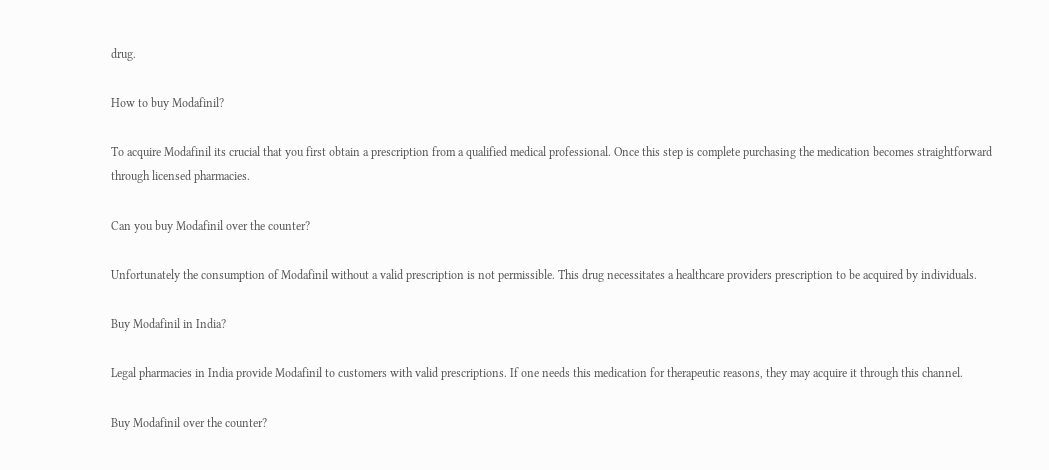drug.

How to buy Modafinil?

To acquire Modafinil its crucial that you first obtain a prescription from a qualified medical professional. Once this step is complete purchasing the medication becomes straightforward through licensed pharmacies.

Can you buy Modafinil over the counter?

Unfortunately the consumption of Modafinil without a valid prescription is not permissible. This drug necessitates a healthcare providers prescription to be acquired by individuals.

Buy Modafinil in India?

Legal pharmacies in India provide Modafinil to customers with valid prescriptions. If one needs this medication for therapeutic reasons, they may acquire it through this channel.

Buy Modafinil over the counter?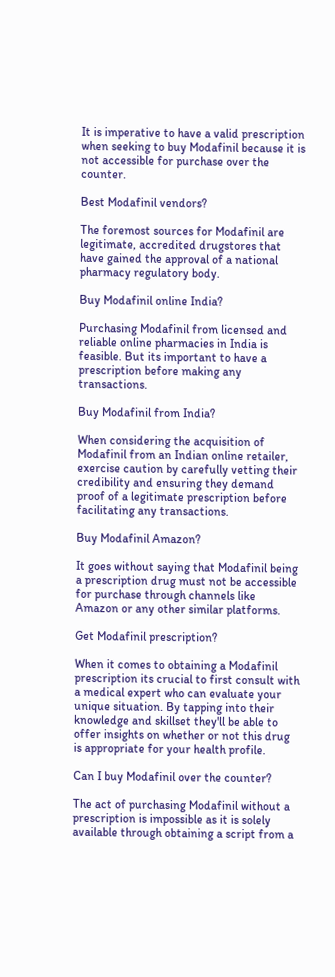It is imperative to have a valid prescription when seeking to buy Modafinil because it is not accessible for purchase over the counter.

Best Modafinil vendors?

The foremost sources for Modafinil are legitimate, accredited drugstores that have gained the approval of a national pharmacy regulatory body.

Buy Modafinil online India?

Purchasing Modafinil from licensed and reliable online pharmacies in India is feasible. But its important to have a prescription before making any transactions.

Buy Modafinil from India?

When considering the acquisition of Modafinil from an Indian online retailer, exercise caution by carefully vetting their credibility and ensuring they demand proof of a legitimate prescription before facilitating any transactions.

Buy Modafinil Amazon?

It goes without saying that Modafinil being a prescription drug must not be accessible for purchase through channels like Amazon or any other similar platforms.

Get Modafinil prescription?

When it comes to obtaining a Modafinil prescription its crucial to first consult with a medical expert who can evaluate your unique situation. By tapping into their knowledge and skillset they'll be able to offer insights on whether or not this drug is appropriate for your health profile.

Can I buy Modafinil over the counter?

The act of purchasing Modafinil without a prescription is impossible as it is solely available through obtaining a script from a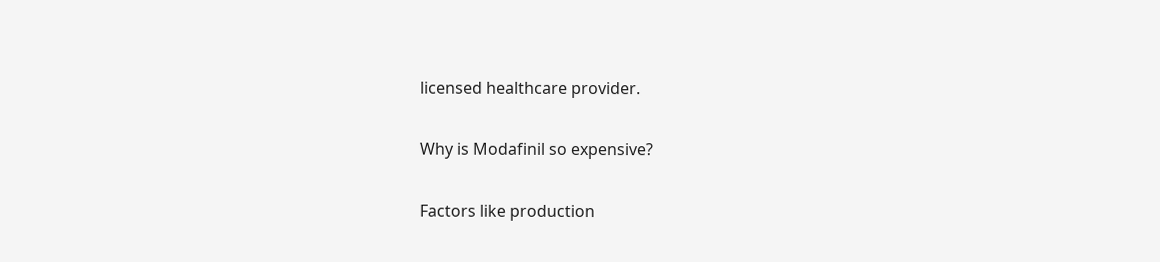licensed healthcare provider.

Why is Modafinil so expensive?

Factors like production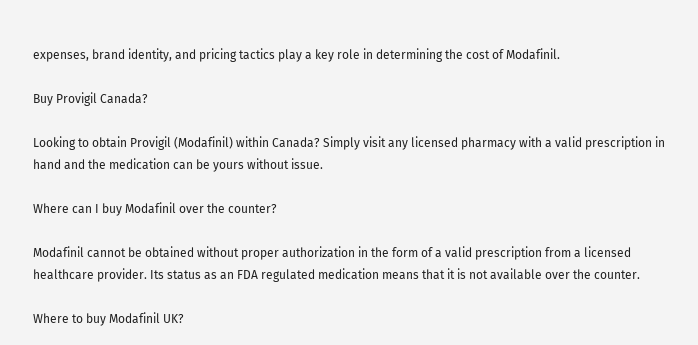expenses, brand identity, and pricing tactics play a key role in determining the cost of Modafinil.

Buy Provigil Canada?

Looking to obtain Provigil (Modafinil) within Canada? Simply visit any licensed pharmacy with a valid prescription in hand and the medication can be yours without issue.

Where can I buy Modafinil over the counter?

Modafinil cannot be obtained without proper authorization in the form of a valid prescription from a licensed healthcare provider. Its status as an FDA regulated medication means that it is not available over the counter.

Where to buy Modafinil UK?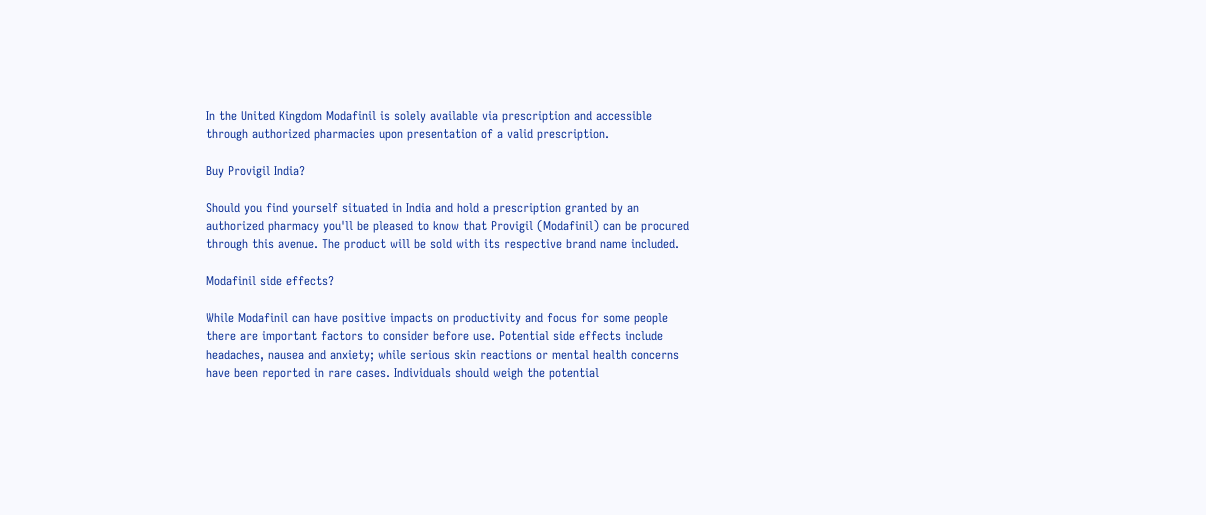In the United Kingdom Modafinil is solely available via prescription and accessible through authorized pharmacies upon presentation of a valid prescription.

Buy Provigil India?

Should you find yourself situated in India and hold a prescription granted by an authorized pharmacy you'll be pleased to know that Provigil (Modafinil) can be procured through this avenue. The product will be sold with its respective brand name included.

Modafinil side effects?

While Modafinil can have positive impacts on productivity and focus for some people there are important factors to consider before use. Potential side effects include headaches, nausea and anxiety; while serious skin reactions or mental health concerns have been reported in rare cases. Individuals should weigh the potential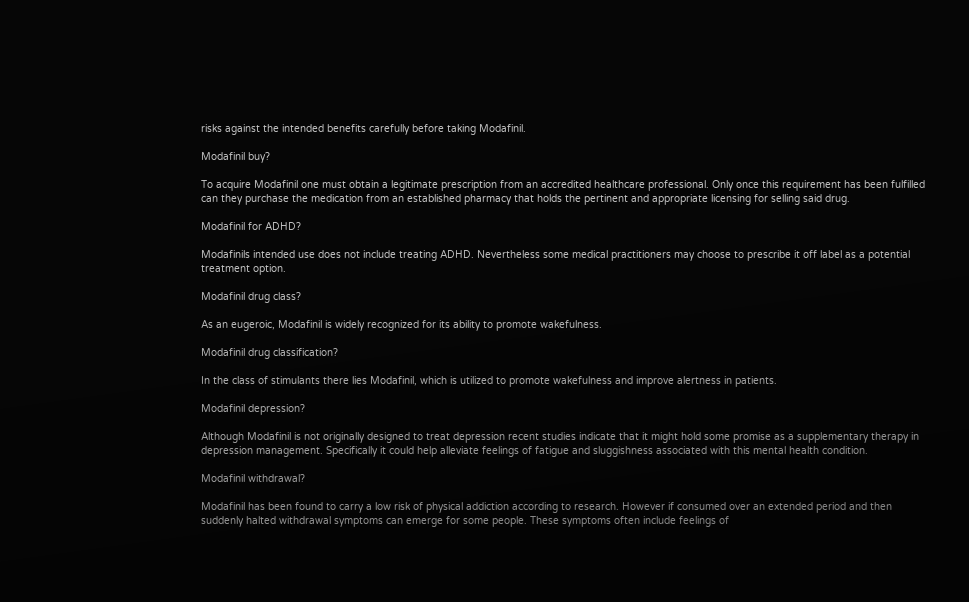risks against the intended benefits carefully before taking Modafinil.

Modafinil buy?

To acquire Modafinil one must obtain a legitimate prescription from an accredited healthcare professional. Only once this requirement has been fulfilled can they purchase the medication from an established pharmacy that holds the pertinent and appropriate licensing for selling said drug.

Modafinil for ADHD?

Modafinils intended use does not include treating ADHD. Nevertheless some medical practitioners may choose to prescribe it off label as a potential treatment option.

Modafinil drug class?

As an eugeroic, Modafinil is widely recognized for its ability to promote wakefulness.

Modafinil drug classification?

In the class of stimulants there lies Modafinil, which is utilized to promote wakefulness and improve alertness in patients.

Modafinil depression?

Although Modafinil is not originally designed to treat depression recent studies indicate that it might hold some promise as a supplementary therapy in depression management. Specifically it could help alleviate feelings of fatigue and sluggishness associated with this mental health condition.

Modafinil withdrawal?

Modafinil has been found to carry a low risk of physical addiction according to research. However if consumed over an extended period and then suddenly halted withdrawal symptoms can emerge for some people. These symptoms often include feelings of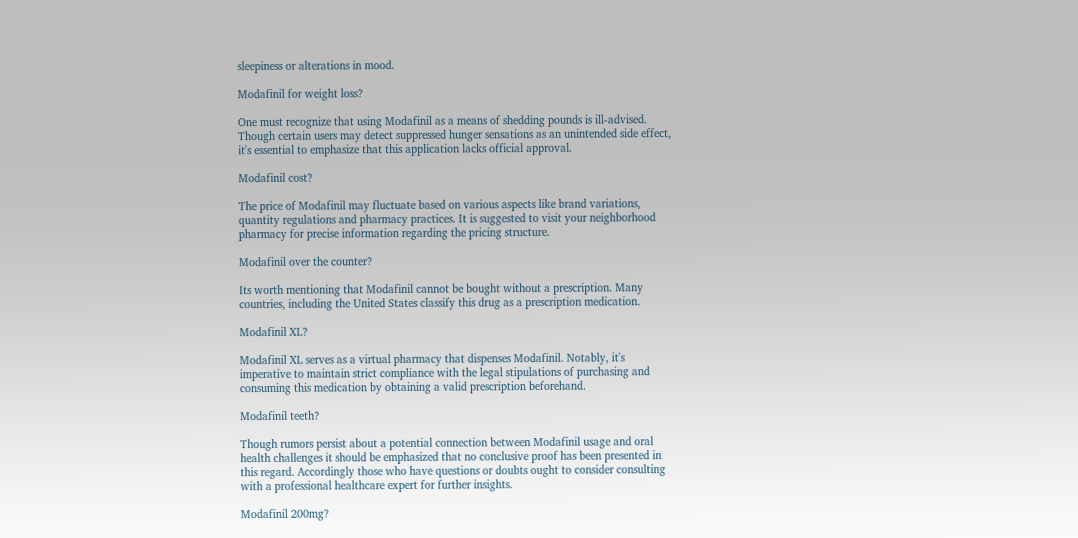sleepiness or alterations in mood.

Modafinil for weight loss?

One must recognize that using Modafinil as a means of shedding pounds is ill-advised. Though certain users may detect suppressed hunger sensations as an unintended side effect, it's essential to emphasize that this application lacks official approval.

Modafinil cost?

The price of Modafinil may fluctuate based on various aspects like brand variations, quantity regulations and pharmacy practices. It is suggested to visit your neighborhood pharmacy for precise information regarding the pricing structure.

Modafinil over the counter?

Its worth mentioning that Modafinil cannot be bought without a prescription. Many countries, including the United States classify this drug as a prescription medication.

Modafinil XL?

Modafinil XL serves as a virtual pharmacy that dispenses Modafinil. Notably, it's imperative to maintain strict compliance with the legal stipulations of purchasing and consuming this medication by obtaining a valid prescription beforehand.

Modafinil teeth?

Though rumors persist about a potential connection between Modafinil usage and oral health challenges it should be emphasized that no conclusive proof has been presented in this regard. Accordingly those who have questions or doubts ought to consider consulting with a professional healthcare expert for further insights.

Modafinil 200mg?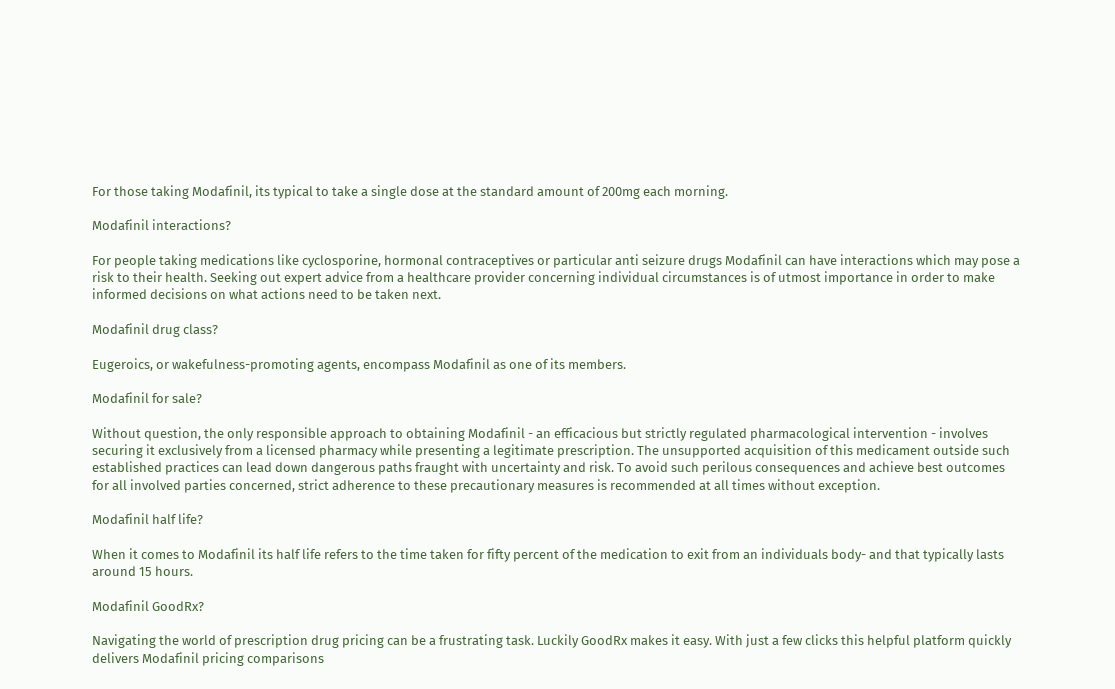For those taking Modafinil, its typical to take a single dose at the standard amount of 200mg each morning.

Modafinil interactions?

For people taking medications like cyclosporine, hormonal contraceptives or particular anti seizure drugs Modafinil can have interactions which may pose a risk to their health. Seeking out expert advice from a healthcare provider concerning individual circumstances is of utmost importance in order to make informed decisions on what actions need to be taken next.

Modafinil drug class?

Eugeroics, or wakefulness-promoting agents, encompass Modafinil as one of its members.

Modafinil for sale?

Without question, the only responsible approach to obtaining Modafinil - an efficacious but strictly regulated pharmacological intervention - involves securing it exclusively from a licensed pharmacy while presenting a legitimate prescription. The unsupported acquisition of this medicament outside such established practices can lead down dangerous paths fraught with uncertainty and risk. To avoid such perilous consequences and achieve best outcomes for all involved parties concerned, strict adherence to these precautionary measures is recommended at all times without exception.

Modafinil half life?

When it comes to Modafinil its half life refers to the time taken for fifty percent of the medication to exit from an individuals body- and that typically lasts around 15 hours.

Modafinil GoodRx?

Navigating the world of prescription drug pricing can be a frustrating task. Luckily GoodRx makes it easy. With just a few clicks this helpful platform quickly delivers Modafinil pricing comparisons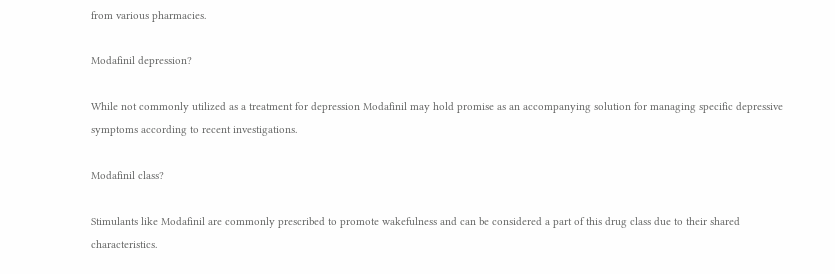from various pharmacies.

Modafinil depression?

While not commonly utilized as a treatment for depression Modafinil may hold promise as an accompanying solution for managing specific depressive symptoms according to recent investigations.

Modafinil class?

Stimulants like Modafinil are commonly prescribed to promote wakefulness and can be considered a part of this drug class due to their shared characteristics.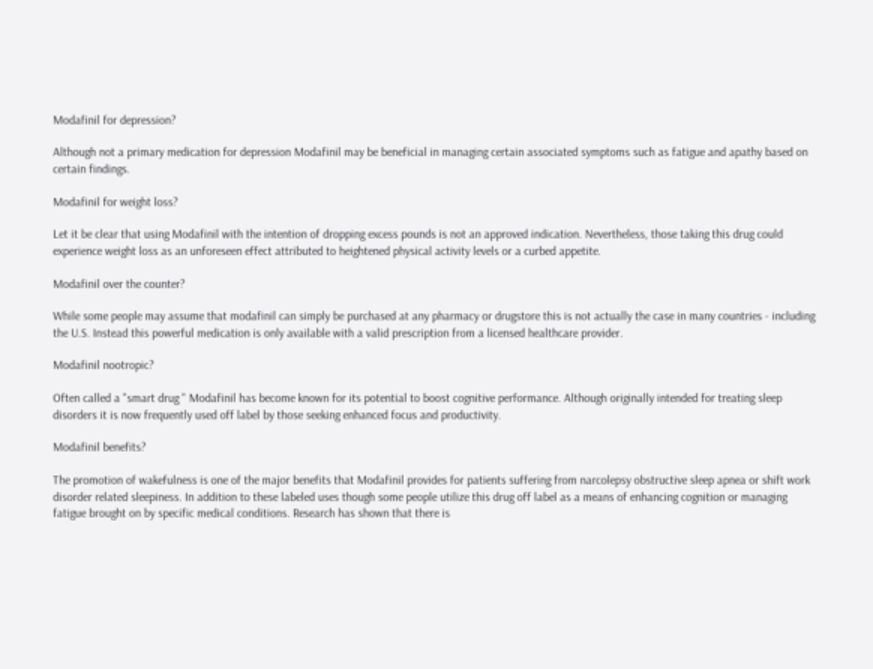Modafinil for depression?

Although not a primary medication for depression Modafinil may be beneficial in managing certain associated symptoms such as fatigue and apathy based on certain findings.

Modafinil for weight loss?

Let it be clear that using Modafinil with the intention of dropping excess pounds is not an approved indication. Nevertheless, those taking this drug could experience weight loss as an unforeseen effect attributed to heightened physical activity levels or a curbed appetite.

Modafinil over the counter?

While some people may assume that modafinil can simply be purchased at any pharmacy or drugstore this is not actually the case in many countries - including the U.S. Instead this powerful medication is only available with a valid prescription from a licensed healthcare provider.

Modafinil nootropic?

Often called a "smart drug " Modafinil has become known for its potential to boost cognitive performance. Although originally intended for treating sleep disorders it is now frequently used off label by those seeking enhanced focus and productivity.

Modafinil benefits?

The promotion of wakefulness is one of the major benefits that Modafinil provides for patients suffering from narcolepsy obstructive sleep apnea or shift work disorder related sleepiness. In addition to these labeled uses though some people utilize this drug off label as a means of enhancing cognition or managing fatigue brought on by specific medical conditions. Research has shown that there is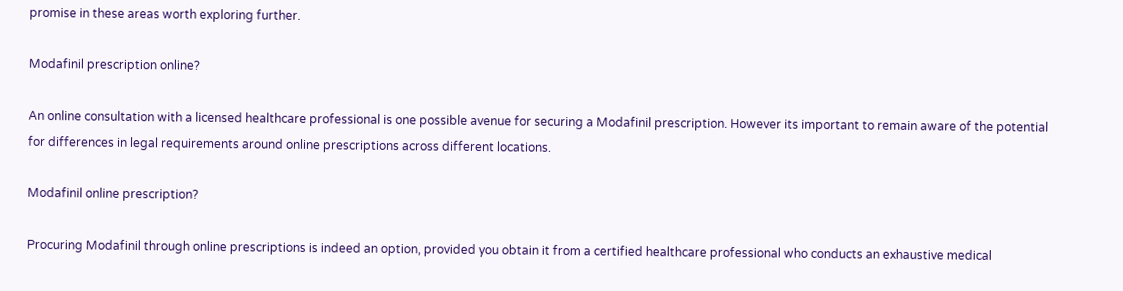promise in these areas worth exploring further.

Modafinil prescription online?

An online consultation with a licensed healthcare professional is one possible avenue for securing a Modafinil prescription. However its important to remain aware of the potential for differences in legal requirements around online prescriptions across different locations.

Modafinil online prescription?

Procuring Modafinil through online prescriptions is indeed an option, provided you obtain it from a certified healthcare professional who conducts an exhaustive medical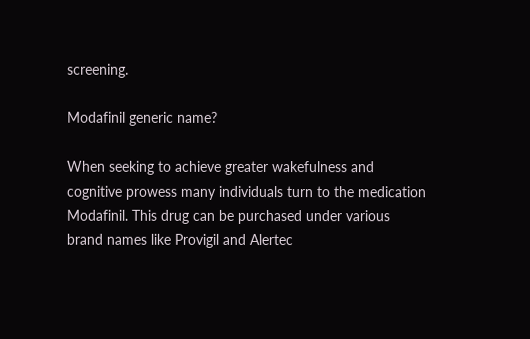screening.

Modafinil generic name?

When seeking to achieve greater wakefulness and cognitive prowess many individuals turn to the medication Modafinil. This drug can be purchased under various brand names like Provigil and Alertec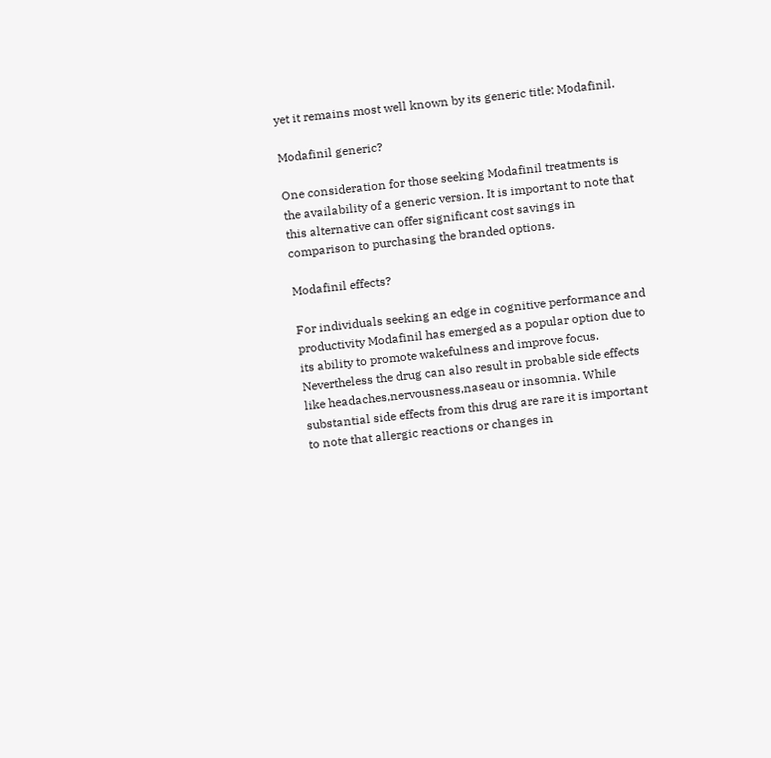yet it remains most well known by its generic title: Modafinil.

Modafinil generic?

One consideration for those seeking Modafinil treatments is the availability of a generic version. It is important to note that this alternative can offer significant cost savings in comparison to purchasing the branded options.

Modafinil effects?

For individuals seeking an edge in cognitive performance and productivity Modafinil has emerged as a popular option due to its ability to promote wakefulness and improve focus. Nevertheless the drug can also result in probable side effects like headaches,nervousness,naseau or insomnia. While substantial side effects from this drug are rare it is important to note that allergic reactions or changes in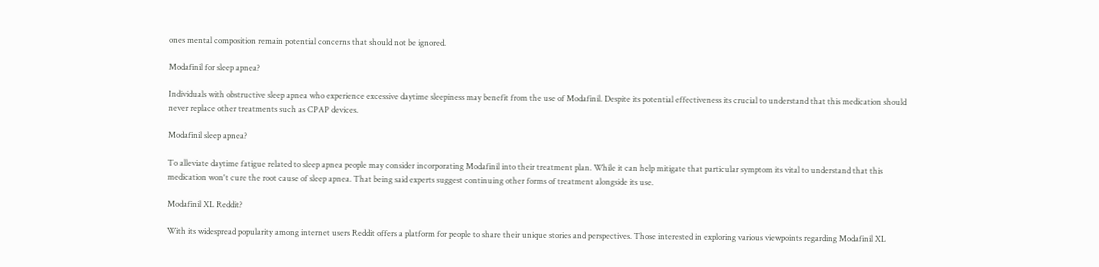ones mental composition remain potential concerns that should not be ignored.

Modafinil for sleep apnea?

Individuals with obstructive sleep apnea who experience excessive daytime sleepiness may benefit from the use of Modafinil. Despite its potential effectiveness its crucial to understand that this medication should never replace other treatments such as CPAP devices.

Modafinil sleep apnea?

To alleviate daytime fatigue related to sleep apnea people may consider incorporating Modafinil into their treatment plan. While it can help mitigate that particular symptom its vital to understand that this medication won't cure the root cause of sleep apnea. That being said experts suggest continuing other forms of treatment alongside its use.

Modafinil XL Reddit?

With its widespread popularity among internet users Reddit offers a platform for people to share their unique stories and perspectives. Those interested in exploring various viewpoints regarding Modafinil XL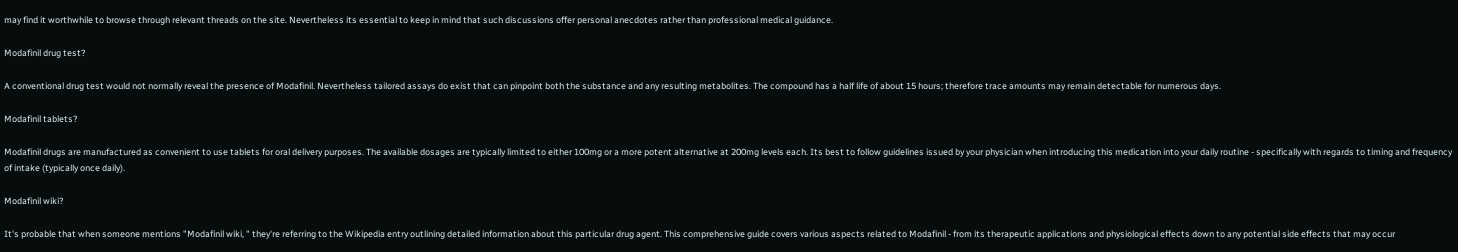may find it worthwhile to browse through relevant threads on the site. Nevertheless its essential to keep in mind that such discussions offer personal anecdotes rather than professional medical guidance.

Modafinil drug test?

A conventional drug test would not normally reveal the presence of Modafinil. Nevertheless tailored assays do exist that can pinpoint both the substance and any resulting metabolites. The compound has a half life of about 15 hours; therefore trace amounts may remain detectable for numerous days.

Modafinil tablets?

Modafinil drugs are manufactured as convenient to use tablets for oral delivery purposes. The available dosages are typically limited to either 100mg or a more potent alternative at 200mg levels each. Its best to follow guidelines issued by your physician when introducing this medication into your daily routine - specifically with regards to timing and frequency of intake (typically once daily).

Modafinil wiki?

It's probable that when someone mentions "Modafinil wiki, " they're referring to the Wikipedia entry outlining detailed information about this particular drug agent. This comprehensive guide covers various aspects related to Modafinil - from its therapeutic applications and physiological effects down to any potential side effects that may occur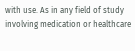with use. As in any field of study involving medication or healthcare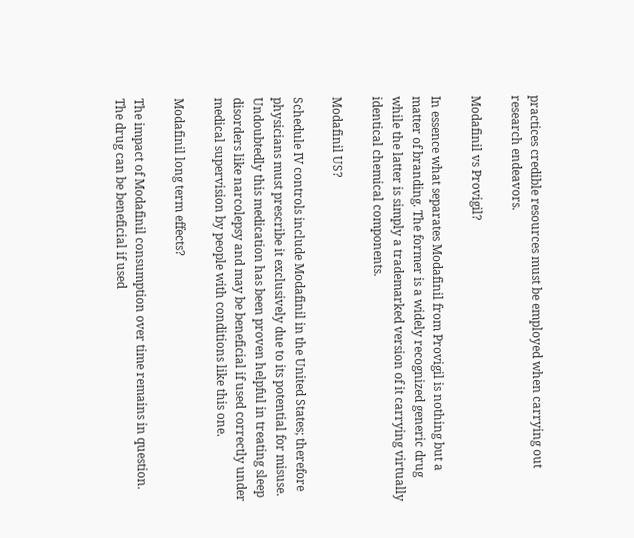practices credible resources must be employed when carrying out research endeavors.

Modafinil vs Provigil?

In essence what separates Modafinil from Provigil is nothing but a matter of branding. The former is a widely recognized generic drug while the latter is simply a trademarked version of it carrying virtually identical chemical components.

Modafinil US?

Schedule IV controls include Modafinil in the United States; therefore physicians must prescribe it exclusively due to its potential for misuse. Undoubtedly this medication has been proven helpful in treating sleep disorders like narcolepsy and may be beneficial if used correctly under medical supervision by people with conditions like this one.

Modafinil long term effects?

The impact of Modafinil consumption over time remains in question. The drug can be beneficial if used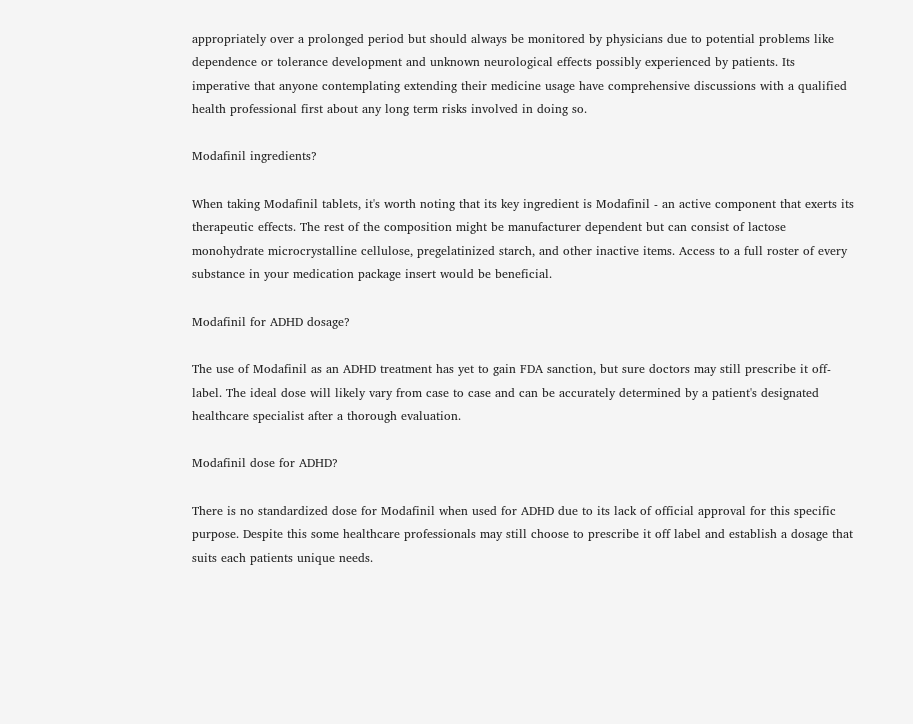appropriately over a prolonged period but should always be monitored by physicians due to potential problems like dependence or tolerance development and unknown neurological effects possibly experienced by patients. Its imperative that anyone contemplating extending their medicine usage have comprehensive discussions with a qualified health professional first about any long term risks involved in doing so.

Modafinil ingredients?

When taking Modafinil tablets, it's worth noting that its key ingredient is Modafinil - an active component that exerts its therapeutic effects. The rest of the composition might be manufacturer dependent but can consist of lactose monohydrate microcrystalline cellulose, pregelatinized starch, and other inactive items. Access to a full roster of every substance in your medication package insert would be beneficial.

Modafinil for ADHD dosage?

The use of Modafinil as an ADHD treatment has yet to gain FDA sanction, but sure doctors may still prescribe it off-label. The ideal dose will likely vary from case to case and can be accurately determined by a patient's designated healthcare specialist after a thorough evaluation.

Modafinil dose for ADHD?

There is no standardized dose for Modafinil when used for ADHD due to its lack of official approval for this specific purpose. Despite this some healthcare professionals may still choose to prescribe it off label and establish a dosage that suits each patients unique needs.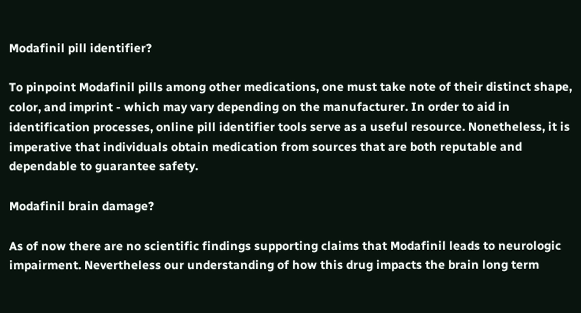Modafinil pill identifier?

To pinpoint Modafinil pills among other medications, one must take note of their distinct shape, color, and imprint - which may vary depending on the manufacturer. In order to aid in identification processes, online pill identifier tools serve as a useful resource. Nonetheless, it is imperative that individuals obtain medication from sources that are both reputable and dependable to guarantee safety.

Modafinil brain damage?

As of now there are no scientific findings supporting claims that Modafinil leads to neurologic impairment. Nevertheless our understanding of how this drug impacts the brain long term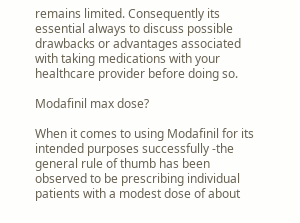remains limited. Consequently its essential always to discuss possible drawbacks or advantages associated with taking medications with your healthcare provider before doing so.

Modafinil max dose?

When it comes to using Modafinil for its intended purposes successfully -the general rule of thumb has been observed to be prescribing individual patients with a modest dose of about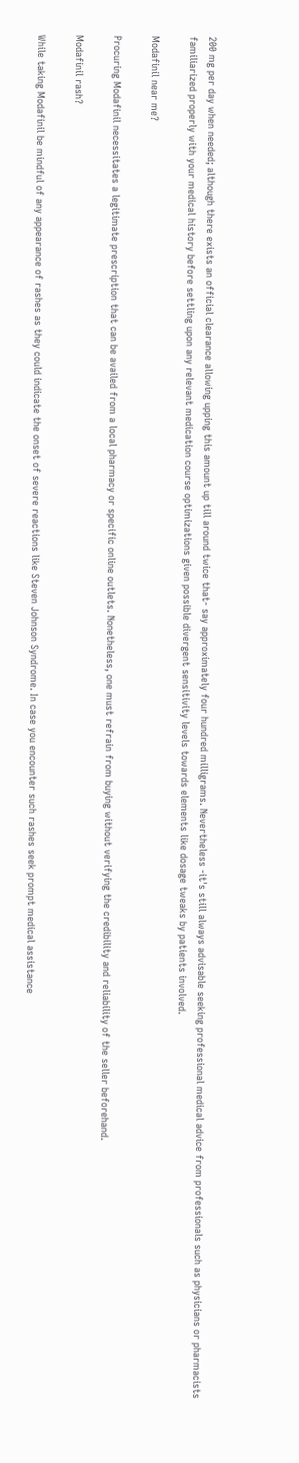200 mg per day when needed; although there exists an official clearance allowing upping this amount up till around twice that- say approximately four hundred milligrams. Nevertheless -it's still always advisable seeking professional medical advice from professionals such as physicians or pharmacists familiarized properly with your medical history before settling upon any relevant medication course optimizations given possible divergent sensitivity levels towards elements like dosage tweaks by patients involved.

Modafinil near me?

Procuring Modafinil necessitates a legitimate prescription that can be availed from a local pharmacy or specific online outlets. Nonetheless, one must refrain from buying without verifying the credibility and reliability of the seller beforehand.

Modafinil rash?

While taking Modafinil be mindful of any appearance of rashes as they could indicate the onset of severe reactions like Steven Johnson Syndrome. In case you encounter such rashes seek prompt medical assistance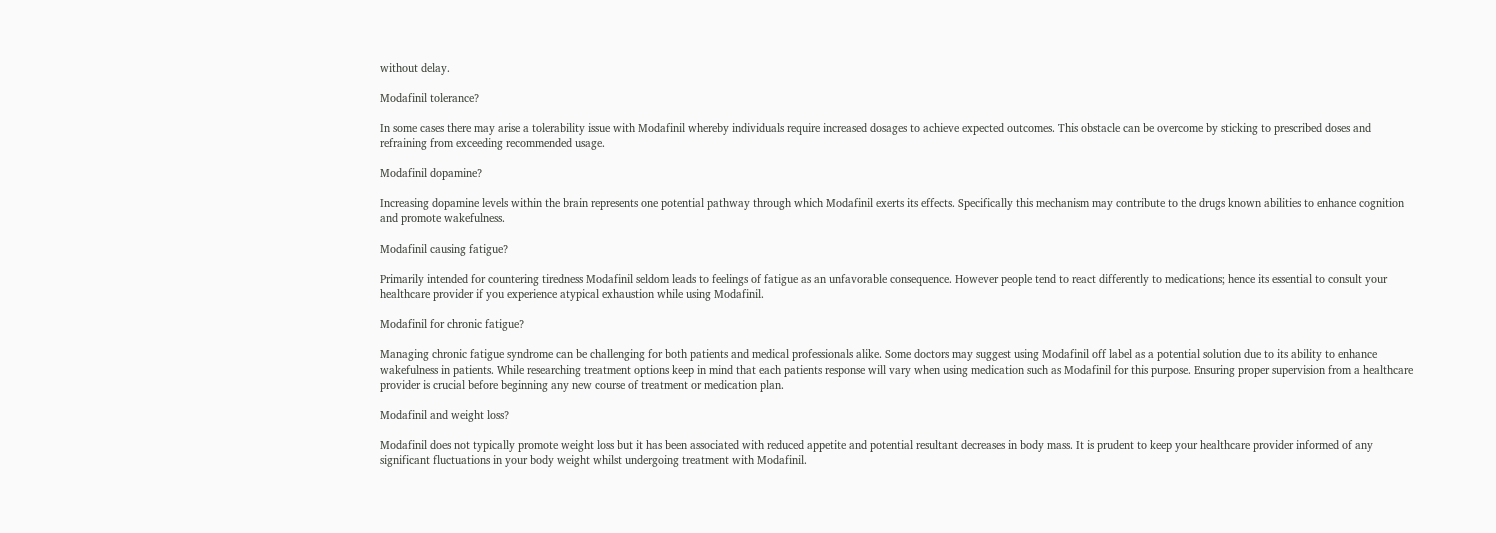without delay.

Modafinil tolerance?

In some cases there may arise a tolerability issue with Modafinil whereby individuals require increased dosages to achieve expected outcomes. This obstacle can be overcome by sticking to prescribed doses and refraining from exceeding recommended usage.

Modafinil dopamine?

Increasing dopamine levels within the brain represents one potential pathway through which Modafinil exerts its effects. Specifically this mechanism may contribute to the drugs known abilities to enhance cognition and promote wakefulness.

Modafinil causing fatigue?

Primarily intended for countering tiredness Modafinil seldom leads to feelings of fatigue as an unfavorable consequence. However people tend to react differently to medications; hence its essential to consult your healthcare provider if you experience atypical exhaustion while using Modafinil.

Modafinil for chronic fatigue?

Managing chronic fatigue syndrome can be challenging for both patients and medical professionals alike. Some doctors may suggest using Modafinil off label as a potential solution due to its ability to enhance wakefulness in patients. While researching treatment options keep in mind that each patients response will vary when using medication such as Modafinil for this purpose. Ensuring proper supervision from a healthcare provider is crucial before beginning any new course of treatment or medication plan.

Modafinil and weight loss?

Modafinil does not typically promote weight loss but it has been associated with reduced appetite and potential resultant decreases in body mass. It is prudent to keep your healthcare provider informed of any significant fluctuations in your body weight whilst undergoing treatment with Modafinil.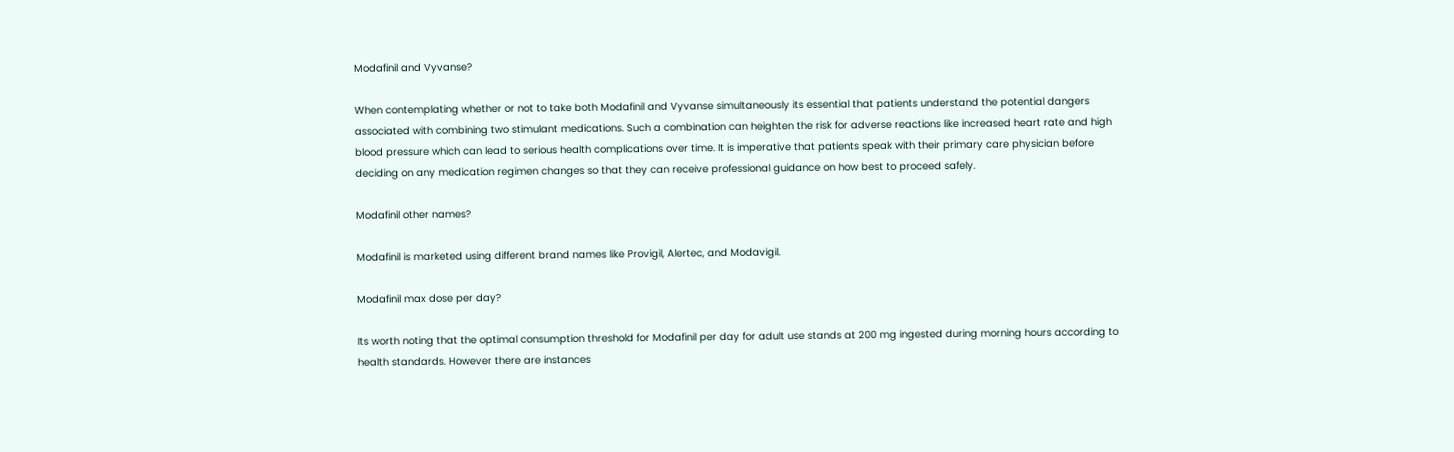Modafinil and Vyvanse?

When contemplating whether or not to take both Modafinil and Vyvanse simultaneously its essential that patients understand the potential dangers associated with combining two stimulant medications. Such a combination can heighten the risk for adverse reactions like increased heart rate and high blood pressure which can lead to serious health complications over time. It is imperative that patients speak with their primary care physician before deciding on any medication regimen changes so that they can receive professional guidance on how best to proceed safely.

Modafinil other names?

Modafinil is marketed using different brand names like Provigil, Alertec, and Modavigil.

Modafinil max dose per day?

Its worth noting that the optimal consumption threshold for Modafinil per day for adult use stands at 200 mg ingested during morning hours according to health standards. However there are instances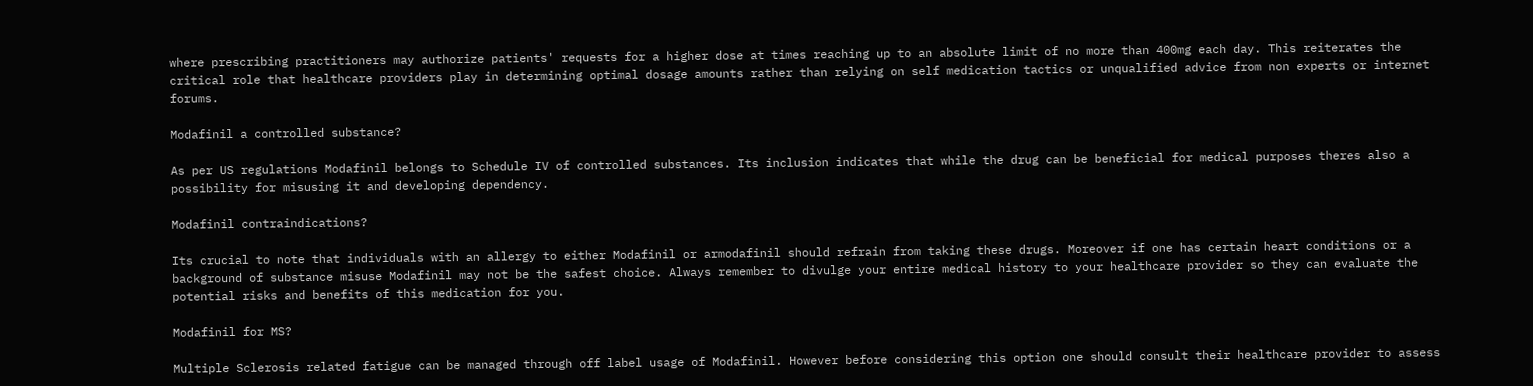where prescribing practitioners may authorize patients' requests for a higher dose at times reaching up to an absolute limit of no more than 400mg each day. This reiterates the critical role that healthcare providers play in determining optimal dosage amounts rather than relying on self medication tactics or unqualified advice from non experts or internet forums.

Modafinil a controlled substance?

As per US regulations Modafinil belongs to Schedule IV of controlled substances. Its inclusion indicates that while the drug can be beneficial for medical purposes theres also a possibility for misusing it and developing dependency.

Modafinil contraindications?

Its crucial to note that individuals with an allergy to either Modafinil or armodafinil should refrain from taking these drugs. Moreover if one has certain heart conditions or a background of substance misuse Modafinil may not be the safest choice. Always remember to divulge your entire medical history to your healthcare provider so they can evaluate the potential risks and benefits of this medication for you.

Modafinil for MS?

Multiple Sclerosis related fatigue can be managed through off label usage of Modafinil. However before considering this option one should consult their healthcare provider to assess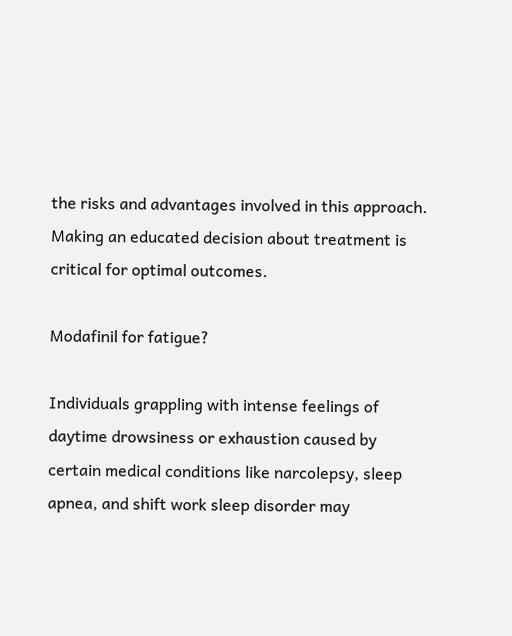the risks and advantages involved in this approach. Making an educated decision about treatment is critical for optimal outcomes.

Modafinil for fatigue?

Individuals grappling with intense feelings of daytime drowsiness or exhaustion caused by certain medical conditions like narcolepsy, sleep apnea, and shift work sleep disorder may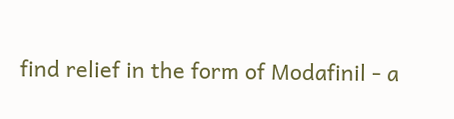find relief in the form of Modafinil - a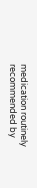medication routinely recommended by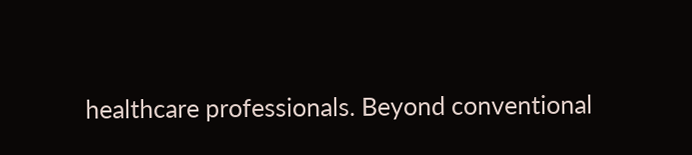healthcare professionals. Beyond conventional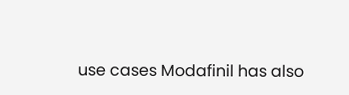use cases Modafinil has also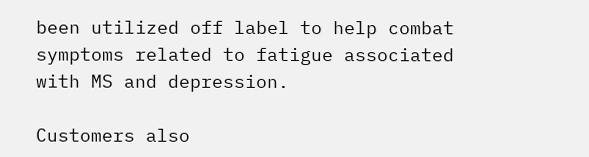been utilized off label to help combat symptoms related to fatigue associated with MS and depression.

Customers also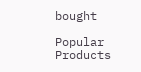bought

Popular Products